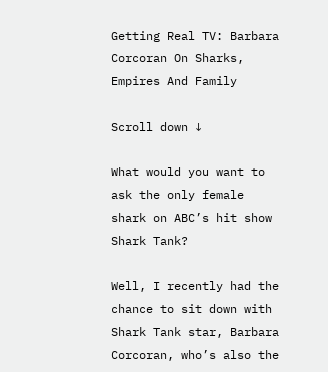Getting Real TV: Barbara Corcoran On Sharks, Empires And Family

Scroll down ↓

What would you want to ask the only female shark on ABC’s hit show Shark Tank?

Well, I recently had the chance to sit down with Shark Tank star, Barbara Corcoran, who’s also the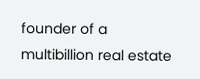founder of a multibillion real estate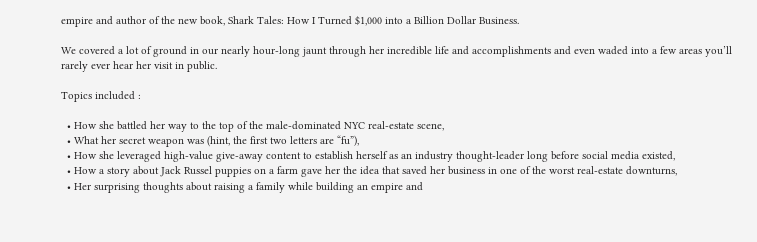empire and author of the new book, Shark Tales: How I Turned $1,000 into a Billion Dollar Business.

We covered a lot of ground in our nearly hour-long jaunt through her incredible life and accomplishments and even waded into a few areas you’ll rarely ever hear her visit in public.

Topics included :

  • How she battled her way to the top of the male-dominated NYC real-estate scene,
  • What her secret weapon was (hint, the first two letters are “fu”),
  • How she leveraged high-value give-away content to establish herself as an industry thought-leader long before social media existed,
  • How a story about Jack Russel puppies on a farm gave her the idea that saved her business in one of the worst real-estate downturns,
  • Her surprising thoughts about raising a family while building an empire and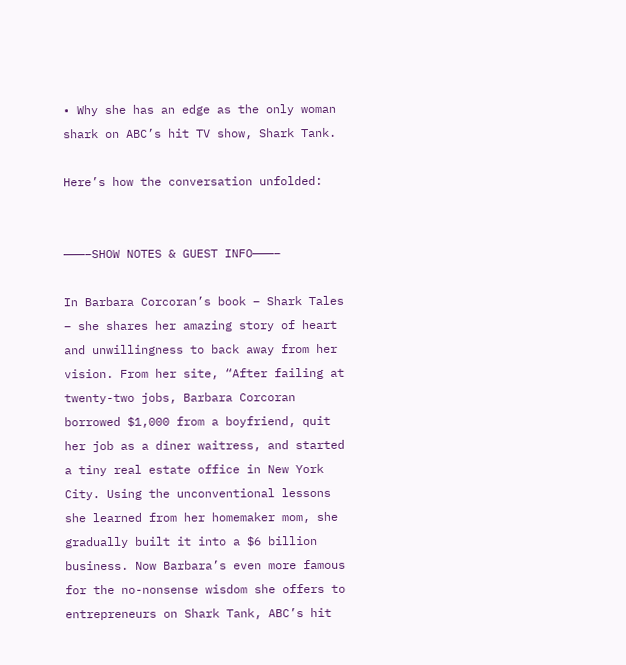• Why she has an edge as the only woman shark on ABC’s hit TV show, Shark Tank.

Here’s how the conversation unfolded:


———–SHOW NOTES & GUEST INFO———–

In Barbara Corcoran’s book – Shark Tales – she shares her amazing story of heart and unwillingness to back away from her vision. From her site, “After failing at twenty-two jobs, Barbara Corcoran borrowed $1,000 from a boyfriend, quit her job as a diner waitress, and started a tiny real estate office in New York City. Using the unconventional lessons she learned from her homemaker mom, she gradually built it into a $6 billion business. Now Barbara’s even more famous for the no-nonsense wisdom she offers to entrepreneurs on Shark Tank, ABC’s hit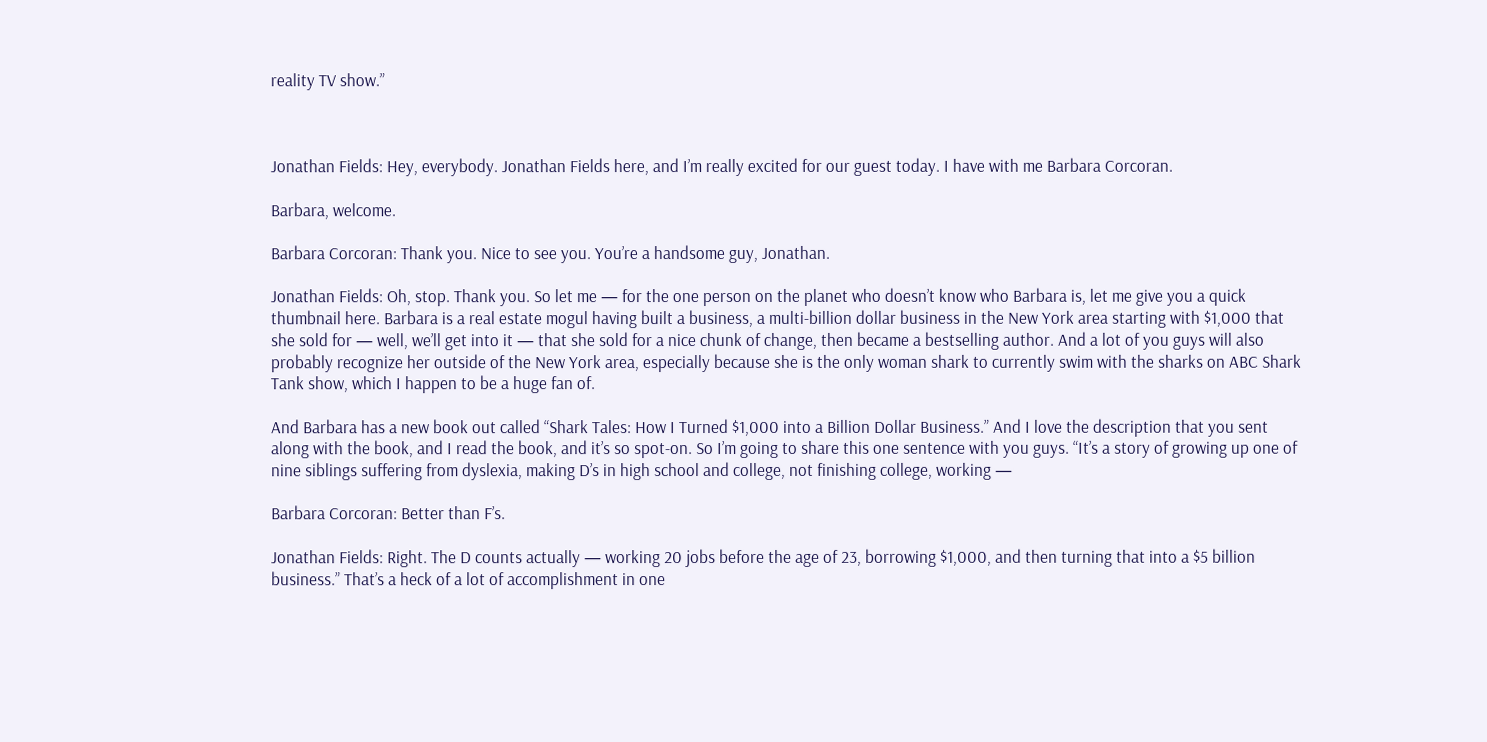reality TV show.”



Jonathan Fields: Hey, everybody. Jonathan Fields here, and I’m really excited for our guest today. I have with me Barbara Corcoran.

Barbara, welcome.

Barbara Corcoran: Thank you. Nice to see you. You’re a handsome guy, Jonathan.

Jonathan Fields: Oh, stop. Thank you. So let me — for the one person on the planet who doesn’t know who Barbara is, let me give you a quick thumbnail here. Barbara is a real estate mogul having built a business, a multi-billion dollar business in the New York area starting with $1,000 that she sold for — well, we’ll get into it — that she sold for a nice chunk of change, then became a bestselling author. And a lot of you guys will also probably recognize her outside of the New York area, especially because she is the only woman shark to currently swim with the sharks on ABC Shark Tank show, which I happen to be a huge fan of.

And Barbara has a new book out called “Shark Tales: How I Turned $1,000 into a Billion Dollar Business.” And I love the description that you sent along with the book, and I read the book, and it’s so spot-on. So I’m going to share this one sentence with you guys. “It’s a story of growing up one of nine siblings suffering from dyslexia, making D’s in high school and college, not finishing college, working —

Barbara Corcoran: Better than F’s.

Jonathan Fields: Right. The D counts actually — working 20 jobs before the age of 23, borrowing $1,000, and then turning that into a $5 billion business.” That’s a heck of a lot of accomplishment in one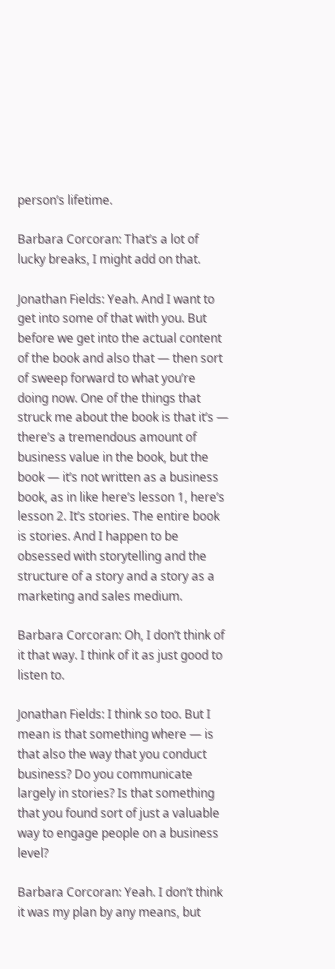person’s lifetime.

Barbara Corcoran: That’s a lot of lucky breaks, I might add on that.

Jonathan Fields: Yeah. And I want to get into some of that with you. But before we get into the actual content of the book and also that — then sort of sweep forward to what you’re doing now. One of the things that struck me about the book is that it’s — there’s a tremendous amount of business value in the book, but the book — it’s not written as a business book, as in like here’s lesson 1, here’s lesson 2. It’s stories. The entire book is stories. And I happen to be obsessed with storytelling and the structure of a story and a story as a marketing and sales medium.

Barbara Corcoran: Oh, I don’t think of it that way. I think of it as just good to listen to.

Jonathan Fields: I think so too. But I mean is that something where — is that also the way that you conduct business? Do you communicate largely in stories? Is that something that you found sort of just a valuable way to engage people on a business level?

Barbara Corcoran: Yeah. I don’t think it was my plan by any means, but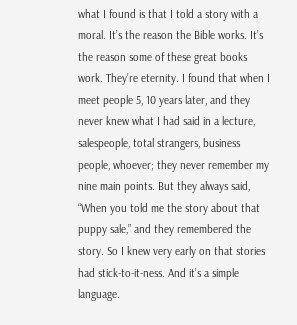what I found is that I told a story with a moral. It’s the reason the Bible works. It’s the reason some of these great books work. They’re eternity. I found that when I meet people 5, 10 years later, and they never knew what I had said in a lecture, salespeople, total strangers, business people, whoever; they never remember my nine main points. But they always said, “When you told me the story about that puppy sale,” and they remembered the story. So I knew very early on that stories had stick-to-it-ness. And it’s a simple language.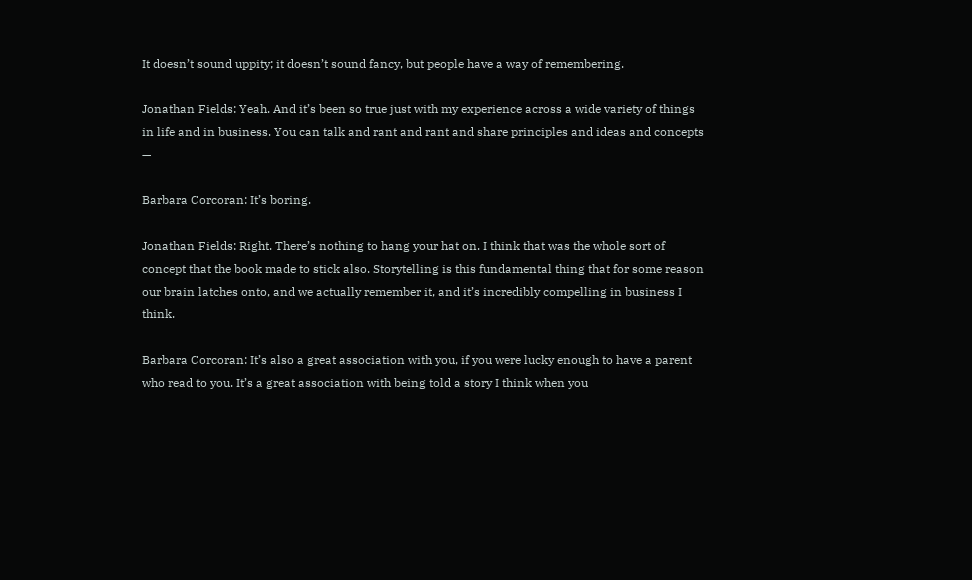It doesn’t sound uppity; it doesn’t sound fancy, but people have a way of remembering.

Jonathan Fields: Yeah. And it’s been so true just with my experience across a wide variety of things in life and in business. You can talk and rant and rant and share principles and ideas and concepts —

Barbara Corcoran: It’s boring.

Jonathan Fields: Right. There’s nothing to hang your hat on. I think that was the whole sort of concept that the book made to stick also. Storytelling is this fundamental thing that for some reason our brain latches onto, and we actually remember it, and it’s incredibly compelling in business I think.

Barbara Corcoran: It’s also a great association with you, if you were lucky enough to have a parent who read to you. It’s a great association with being told a story I think when you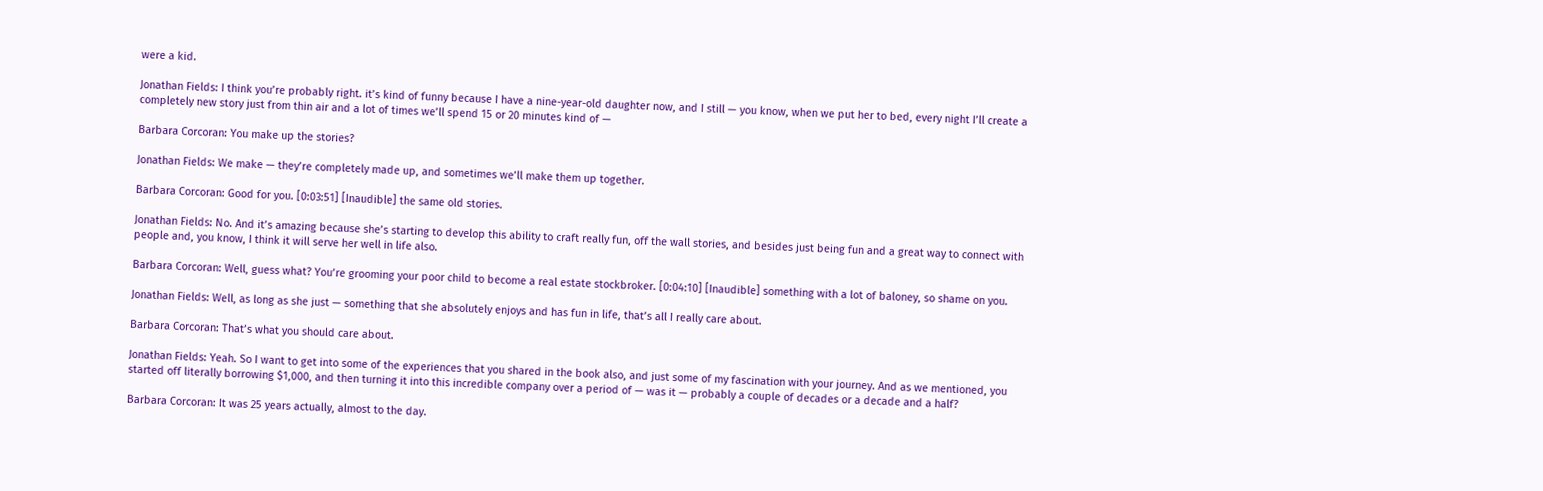were a kid.

Jonathan Fields: I think you’re probably right. it’s kind of funny because I have a nine-year-old daughter now, and I still — you know, when we put her to bed, every night I’ll create a completely new story just from thin air and a lot of times we’ll spend 15 or 20 minutes kind of —

Barbara Corcoran: You make up the stories?

Jonathan Fields: We make — they’re completely made up, and sometimes we’ll make them up together.

Barbara Corcoran: Good for you. [0:03:51] [Inaudible] the same old stories.

Jonathan Fields: No. And it’s amazing because she’s starting to develop this ability to craft really fun, off the wall stories, and besides just being fun and a great way to connect with people and, you know, I think it will serve her well in life also.

Barbara Corcoran: Well, guess what? You’re grooming your poor child to become a real estate stockbroker. [0:04:10] [Inaudible] something with a lot of baloney, so shame on you.

Jonathan Fields: Well, as long as she just — something that she absolutely enjoys and has fun in life, that’s all I really care about.

Barbara Corcoran: That’s what you should care about.

Jonathan Fields: Yeah. So I want to get into some of the experiences that you shared in the book also, and just some of my fascination with your journey. And as we mentioned, you started off literally borrowing $1,000, and then turning it into this incredible company over a period of — was it — probably a couple of decades or a decade and a half?

Barbara Corcoran: It was 25 years actually, almost to the day.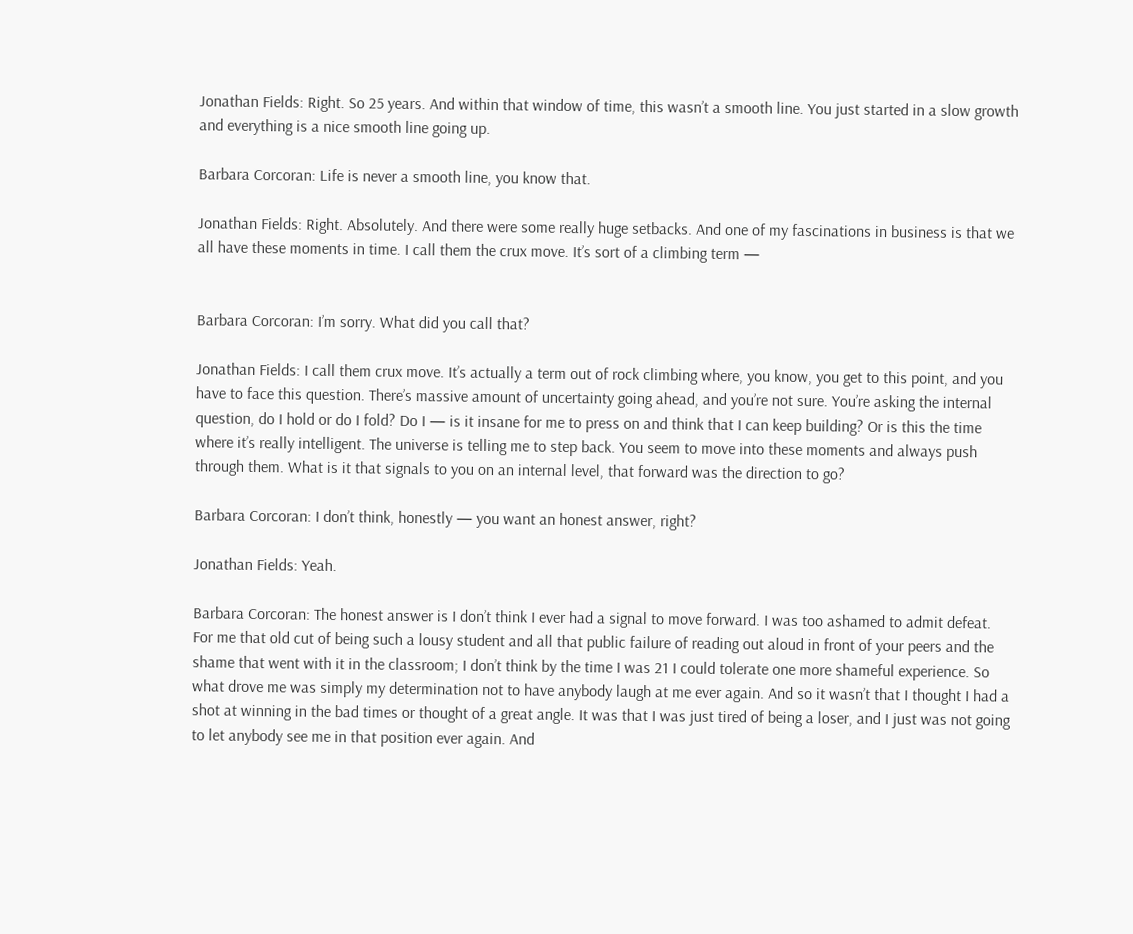Jonathan Fields: Right. So 25 years. And within that window of time, this wasn’t a smooth line. You just started in a slow growth and everything is a nice smooth line going up.

Barbara Corcoran: Life is never a smooth line, you know that.

Jonathan Fields: Right. Absolutely. And there were some really huge setbacks. And one of my fascinations in business is that we all have these moments in time. I call them the crux move. It’s sort of a climbing term —


Barbara Corcoran: I’m sorry. What did you call that?

Jonathan Fields: I call them crux move. It’s actually a term out of rock climbing where, you know, you get to this point, and you have to face this question. There’s massive amount of uncertainty going ahead, and you’re not sure. You’re asking the internal question, do I hold or do I fold? Do I — is it insane for me to press on and think that I can keep building? Or is this the time where it’s really intelligent. The universe is telling me to step back. You seem to move into these moments and always push through them. What is it that signals to you on an internal level, that forward was the direction to go?

Barbara Corcoran: I don’t think, honestly — you want an honest answer, right?

Jonathan Fields: Yeah.

Barbara Corcoran: The honest answer is I don’t think I ever had a signal to move forward. I was too ashamed to admit defeat. For me that old cut of being such a lousy student and all that public failure of reading out aloud in front of your peers and the shame that went with it in the classroom; I don’t think by the time I was 21 I could tolerate one more shameful experience. So what drove me was simply my determination not to have anybody laugh at me ever again. And so it wasn’t that I thought I had a shot at winning in the bad times or thought of a great angle. It was that I was just tired of being a loser, and I just was not going to let anybody see me in that position ever again. And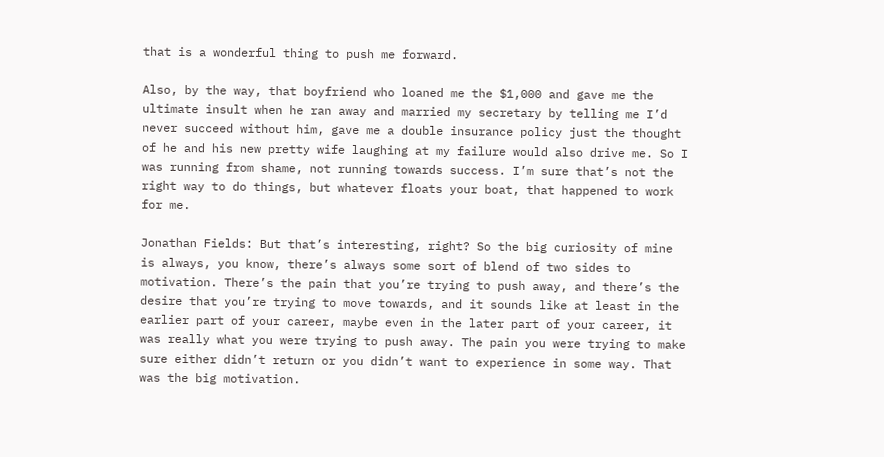that is a wonderful thing to push me forward.

Also, by the way, that boyfriend who loaned me the $1,000 and gave me the ultimate insult when he ran away and married my secretary by telling me I’d never succeed without him, gave me a double insurance policy just the thought of he and his new pretty wife laughing at my failure would also drive me. So I was running from shame, not running towards success. I’m sure that’s not the right way to do things, but whatever floats your boat, that happened to work for me.

Jonathan Fields: But that’s interesting, right? So the big curiosity of mine is always, you know, there’s always some sort of blend of two sides to motivation. There’s the pain that you’re trying to push away, and there’s the desire that you’re trying to move towards, and it sounds like at least in the earlier part of your career, maybe even in the later part of your career, it was really what you were trying to push away. The pain you were trying to make sure either didn’t return or you didn’t want to experience in some way. That was the big motivation.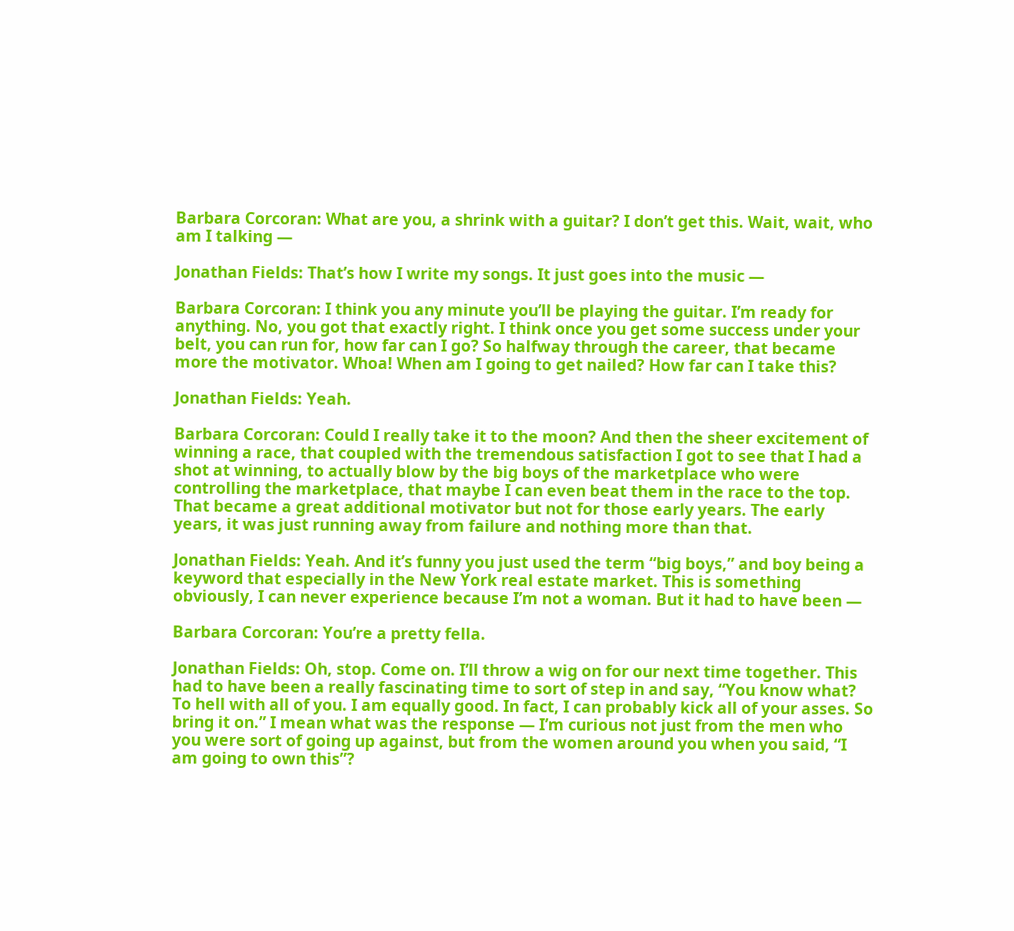Barbara Corcoran: What are you, a shrink with a guitar? I don’t get this. Wait, wait, who am I talking —

Jonathan Fields: That’s how I write my songs. It just goes into the music —

Barbara Corcoran: I think you any minute you’ll be playing the guitar. I’m ready for anything. No, you got that exactly right. I think once you get some success under your belt, you can run for, how far can I go? So halfway through the career, that became more the motivator. Whoa! When am I going to get nailed? How far can I take this?

Jonathan Fields: Yeah.

Barbara Corcoran: Could I really take it to the moon? And then the sheer excitement of winning a race, that coupled with the tremendous satisfaction I got to see that I had a shot at winning, to actually blow by the big boys of the marketplace who were controlling the marketplace, that maybe I can even beat them in the race to the top. That became a great additional motivator but not for those early years. The early years, it was just running away from failure and nothing more than that.

Jonathan Fields: Yeah. And it’s funny you just used the term “big boys,” and boy being a keyword that especially in the New York real estate market. This is something obviously, I can never experience because I’m not a woman. But it had to have been —

Barbara Corcoran: You’re a pretty fella.

Jonathan Fields: Oh, stop. Come on. I’ll throw a wig on for our next time together. This had to have been a really fascinating time to sort of step in and say, “You know what? To hell with all of you. I am equally good. In fact, I can probably kick all of your asses. So bring it on.” I mean what was the response — I’m curious not just from the men who you were sort of going up against, but from the women around you when you said, “I am going to own this”?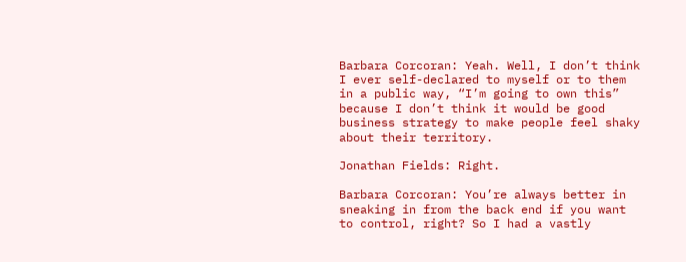Barbara Corcoran: Yeah. Well, I don’t think I ever self-declared to myself or to them in a public way, “I’m going to own this” because I don’t think it would be good business strategy to make people feel shaky about their territory.

Jonathan Fields: Right.

Barbara Corcoran: You’re always better in sneaking in from the back end if you want to control, right? So I had a vastly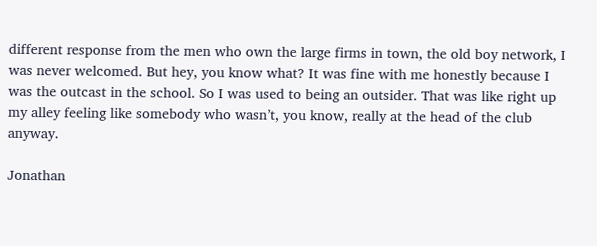different response from the men who own the large firms in town, the old boy network, I was never welcomed. But hey, you know what? It was fine with me honestly because I was the outcast in the school. So I was used to being an outsider. That was like right up my alley feeling like somebody who wasn’t, you know, really at the head of the club anyway.

Jonathan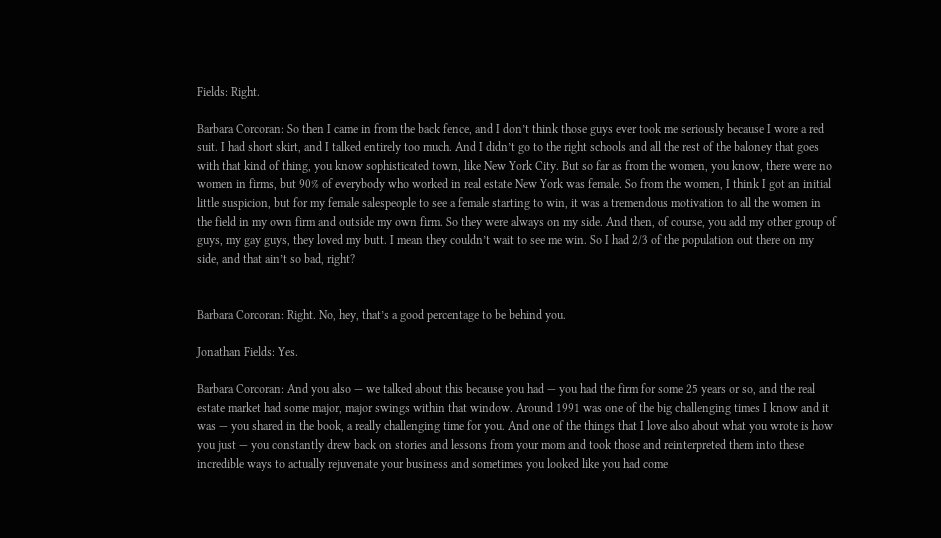Fields: Right.

Barbara Corcoran: So then I came in from the back fence, and I don’t think those guys ever took me seriously because I wore a red suit. I had short skirt, and I talked entirely too much. And I didn’t go to the right schools and all the rest of the baloney that goes with that kind of thing, you know sophisticated town, like New York City. But so far as from the women, you know, there were no women in firms, but 90% of everybody who worked in real estate New York was female. So from the women, I think I got an initial little suspicion, but for my female salespeople to see a female starting to win, it was a tremendous motivation to all the women in the field in my own firm and outside my own firm. So they were always on my side. And then, of course, you add my other group of guys, my gay guys, they loved my butt. I mean they couldn’t wait to see me win. So I had 2/3 of the population out there on my side, and that ain’t so bad, right?


Barbara Corcoran: Right. No, hey, that’s a good percentage to be behind you.

Jonathan Fields: Yes.

Barbara Corcoran: And you also — we talked about this because you had — you had the firm for some 25 years or so, and the real estate market had some major, major swings within that window. Around 1991 was one of the big challenging times I know and it was — you shared in the book, a really challenging time for you. And one of the things that I love also about what you wrote is how you just — you constantly drew back on stories and lessons from your mom and took those and reinterpreted them into these incredible ways to actually rejuvenate your business and sometimes you looked like you had come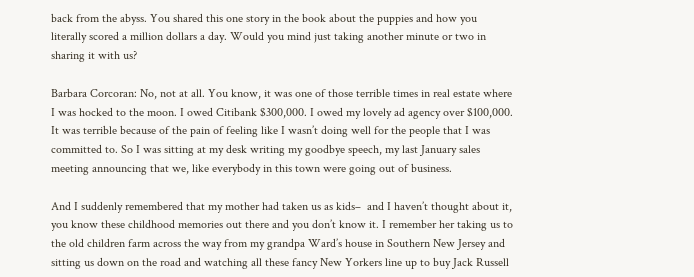back from the abyss. You shared this one story in the book about the puppies and how you literally scored a million dollars a day. Would you mind just taking another minute or two in sharing it with us?

Barbara Corcoran: No, not at all. You know, it was one of those terrible times in real estate where I was hocked to the moon. I owed Citibank $300,000. I owed my lovely ad agency over $100,000. It was terrible because of the pain of feeling like I wasn’t doing well for the people that I was committed to. So I was sitting at my desk writing my goodbye speech, my last January sales meeting announcing that we, like everybody in this town were going out of business.

And I suddenly remembered that my mother had taken us as kids–  and I haven’t thought about it, you know these childhood memories out there and you don’t know it. I remember her taking us to the old children farm across the way from my grandpa Ward’s house in Southern New Jersey and sitting us down on the road and watching all these fancy New Yorkers line up to buy Jack Russell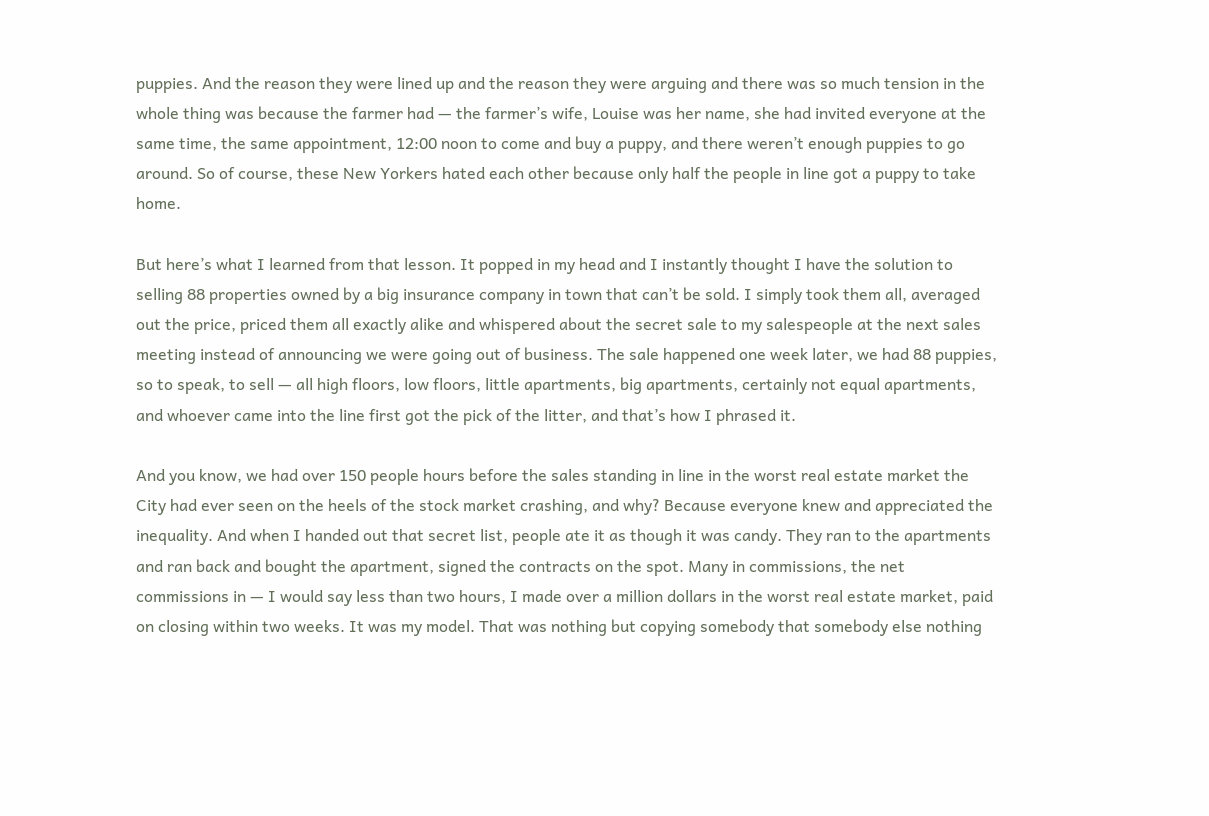puppies. And the reason they were lined up and the reason they were arguing and there was so much tension in the whole thing was because the farmer had — the farmer’s wife, Louise was her name, she had invited everyone at the same time, the same appointment, 12:00 noon to come and buy a puppy, and there weren’t enough puppies to go around. So of course, these New Yorkers hated each other because only half the people in line got a puppy to take home.

But here’s what I learned from that lesson. It popped in my head and I instantly thought I have the solution to selling 88 properties owned by a big insurance company in town that can’t be sold. I simply took them all, averaged out the price, priced them all exactly alike and whispered about the secret sale to my salespeople at the next sales meeting instead of announcing we were going out of business. The sale happened one week later, we had 88 puppies, so to speak, to sell — all high floors, low floors, little apartments, big apartments, certainly not equal apartments, and whoever came into the line first got the pick of the litter, and that’s how I phrased it.

And you know, we had over 150 people hours before the sales standing in line in the worst real estate market the City had ever seen on the heels of the stock market crashing, and why? Because everyone knew and appreciated the inequality. And when I handed out that secret list, people ate it as though it was candy. They ran to the apartments and ran back and bought the apartment, signed the contracts on the spot. Many in commissions, the net commissions in — I would say less than two hours, I made over a million dollars in the worst real estate market, paid on closing within two weeks. It was my model. That was nothing but copying somebody that somebody else nothing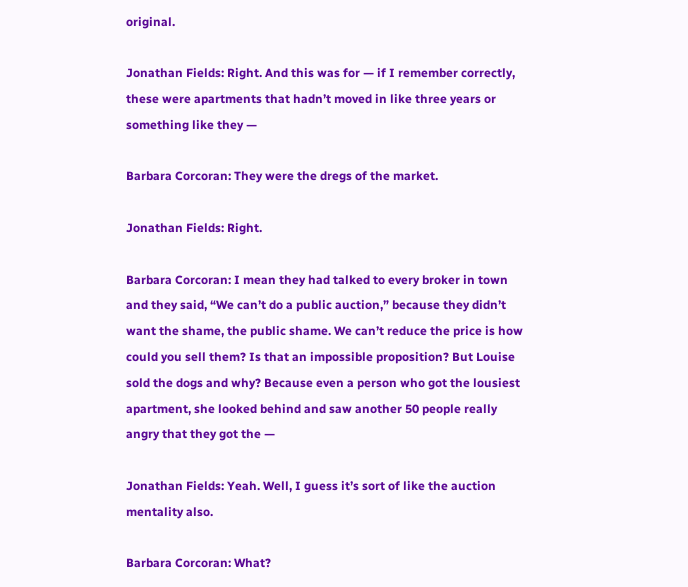original.

Jonathan Fields: Right. And this was for — if I remember correctly, these were apartments that hadn’t moved in like three years or something like they —

Barbara Corcoran: They were the dregs of the market.

Jonathan Fields: Right.

Barbara Corcoran: I mean they had talked to every broker in town and they said, “We can’t do a public auction,” because they didn’t want the shame, the public shame. We can’t reduce the price is how could you sell them? Is that an impossible proposition? But Louise sold the dogs and why? Because even a person who got the lousiest apartment, she looked behind and saw another 50 people really angry that they got the —

Jonathan Fields: Yeah. Well, I guess it’s sort of like the auction mentality also.

Barbara Corcoran: What?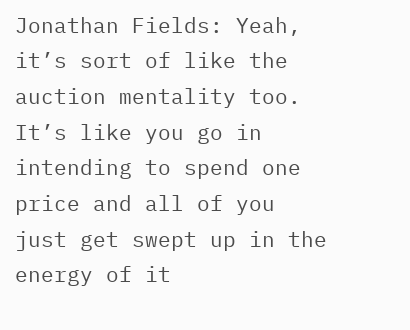Jonathan Fields: Yeah, it’s sort of like the auction mentality too. It’s like you go in intending to spend one price and all of you just get swept up in the energy of it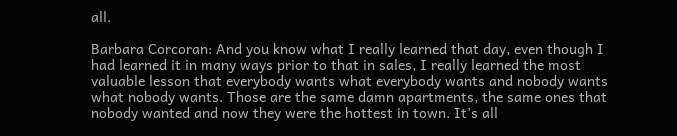all.

Barbara Corcoran: And you know what I really learned that day, even though I had learned it in many ways prior to that in sales, I really learned the most valuable lesson that everybody wants what everybody wants and nobody wants what nobody wants. Those are the same damn apartments, the same ones that nobody wanted and now they were the hottest in town. It’s all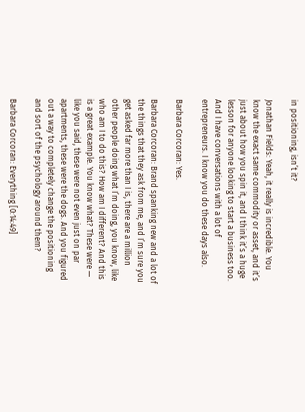in positioning, isn’t it?

Jonathan Fields: Yeah, it really is incredible. You know the exact same commodity or asset, and it’s just about how you spin it, and I think it’s a huge lesson for anyone looking to start a business too. And I have conversations with a lot of entrepreneurs. I know you do these days also.

Barbara Corcoran: Yes.

Barbara Corcoran: Brand spanking new and a lot of the things that they ask from me, and I’m sure you get asked far more than I is, there are a million other people doing what I’m doing, you know, like who am I to do this? How am I different? And this is a great example. You know what? These were — like you said, these were not even just on par apartments, these were the dogs. And you figured out a way to completely change the positioning and sort of the psychology around them?

Barbara Corcoran: Everything [0:14:49]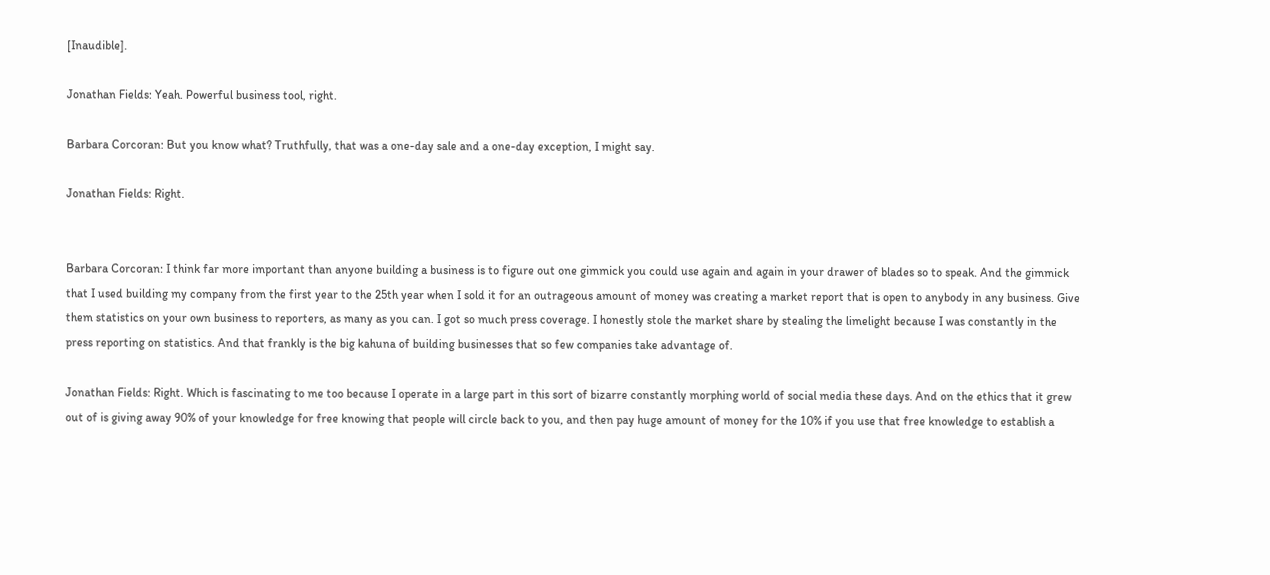[Inaudible].

Jonathan Fields: Yeah. Powerful business tool, right.

Barbara Corcoran: But you know what? Truthfully, that was a one-day sale and a one-day exception, I might say.

Jonathan Fields: Right.


Barbara Corcoran: I think far more important than anyone building a business is to figure out one gimmick you could use again and again in your drawer of blades so to speak. And the gimmick that I used building my company from the first year to the 25th year when I sold it for an outrageous amount of money was creating a market report that is open to anybody in any business. Give them statistics on your own business to reporters, as many as you can. I got so much press coverage. I honestly stole the market share by stealing the limelight because I was constantly in the press reporting on statistics. And that frankly is the big kahuna of building businesses that so few companies take advantage of.

Jonathan Fields: Right. Which is fascinating to me too because I operate in a large part in this sort of bizarre constantly morphing world of social media these days. And on the ethics that it grew out of is giving away 90% of your knowledge for free knowing that people will circle back to you, and then pay huge amount of money for the 10% if you use that free knowledge to establish a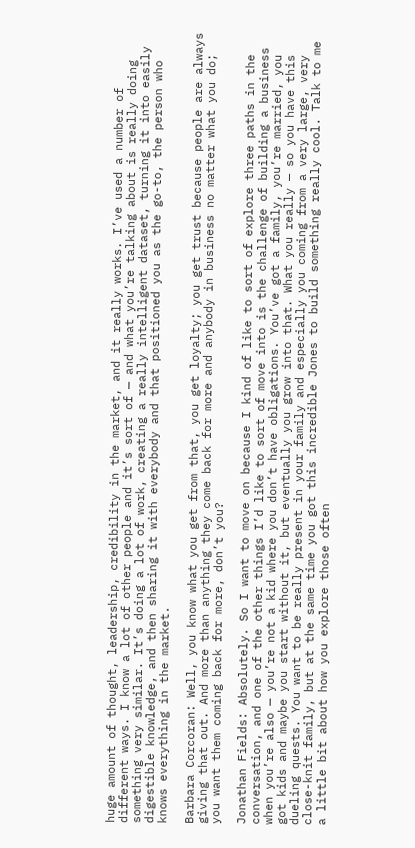huge amount of thought, leadership, credibility in the market, and it really works. I’ve used a number of different ways. I know a lot of other people and it’s sort of — and what you’re talking about is really doing something very similar. It’s doing a lot of work, creating a really intelligent dataset, turning it into easily digestible knowledge, and then sharing it with everybody and that positioned you as the go-to, the person who knows everything in the market.

Barbara Corcoran: Well, you know what you get from that, you get loyalty; you get trust because people are always giving that out. And more than anything they come back for more and anybody in business no matter what you do; you want them coming back for more, don’t you?

Jonathan Fields: Absolutely. So I want to move on because I kind of like to sort of explore three paths in the conversation, and one of the other things I’d like to sort of move into is the challenge of building a business when you’re also — you’re not a kid where you don’t have obligations. You’ve got a family, you’re married, you got kids and maybe you start without it, but eventually you grow into that. What you really — so you have this dueling quests. You want to be really present in your family and especially you coming from a very large, very close-knit family, but at the same time you got this incredible Jones to build something really cool. Talk to me a little bit about how you explore those often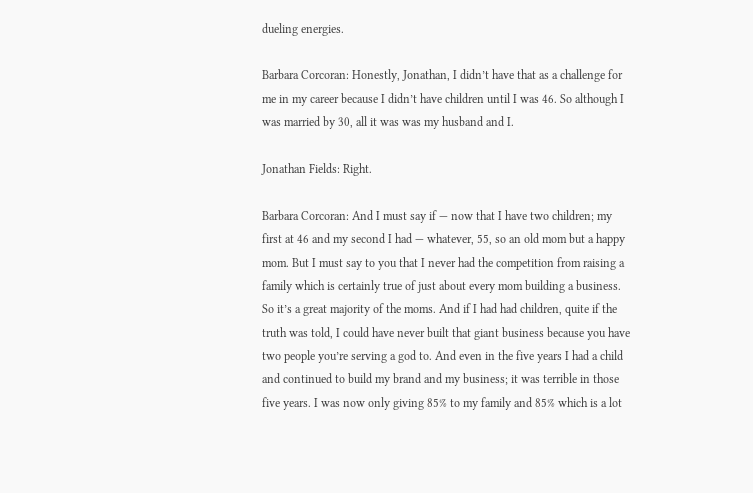dueling energies.

Barbara Corcoran: Honestly, Jonathan, I didn’t have that as a challenge for me in my career because I didn’t have children until I was 46. So although I was married by 30, all it was was my husband and I.

Jonathan Fields: Right.

Barbara Corcoran: And I must say if — now that I have two children; my first at 46 and my second I had — whatever, 55, so an old mom but a happy mom. But I must say to you that I never had the competition from raising a family which is certainly true of just about every mom building a business. So it’s a great majority of the moms. And if I had had children, quite if the truth was told, I could have never built that giant business because you have two people you’re serving a god to. And even in the five years I had a child and continued to build my brand and my business; it was terrible in those five years. I was now only giving 85% to my family and 85% which is a lot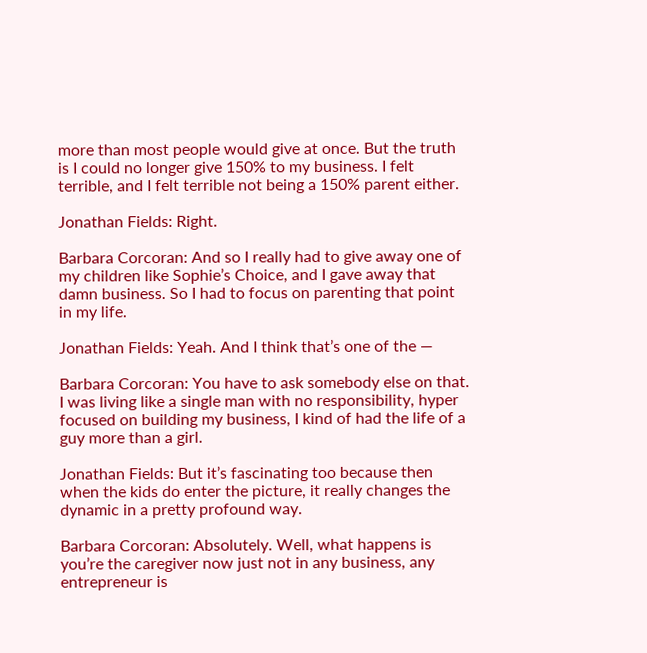more than most people would give at once. But the truth is I could no longer give 150% to my business. I felt terrible, and I felt terrible not being a 150% parent either.

Jonathan Fields: Right.

Barbara Corcoran: And so I really had to give away one of my children like Sophie’s Choice, and I gave away that damn business. So I had to focus on parenting that point in my life.

Jonathan Fields: Yeah. And I think that’s one of the —

Barbara Corcoran: You have to ask somebody else on that. I was living like a single man with no responsibility, hyper focused on building my business, I kind of had the life of a guy more than a girl.

Jonathan Fields: But it’s fascinating too because then when the kids do enter the picture, it really changes the dynamic in a pretty profound way.

Barbara Corcoran: Absolutely. Well, what happens is you’re the caregiver now just not in any business, any entrepreneur is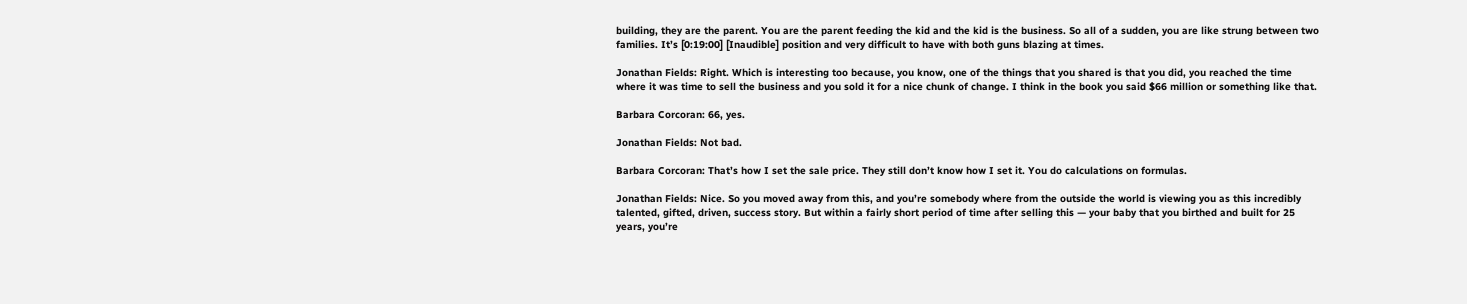building, they are the parent. You are the parent feeding the kid and the kid is the business. So all of a sudden, you are like strung between two families. It’s [0:19:00] [Inaudible] position and very difficult to have with both guns blazing at times.

Jonathan Fields: Right. Which is interesting too because, you know, one of the things that you shared is that you did, you reached the time where it was time to sell the business and you sold it for a nice chunk of change. I think in the book you said $66 million or something like that.

Barbara Corcoran: 66, yes.

Jonathan Fields: Not bad.

Barbara Corcoran: That’s how I set the sale price. They still don’t know how I set it. You do calculations on formulas.

Jonathan Fields: Nice. So you moved away from this, and you’re somebody where from the outside the world is viewing you as this incredibly talented, gifted, driven, success story. But within a fairly short period of time after selling this — your baby that you birthed and built for 25 years, you’re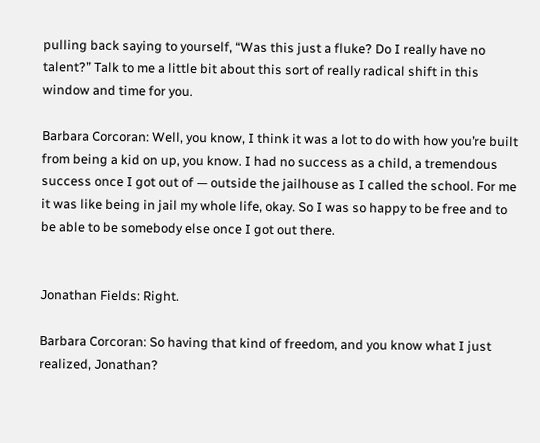pulling back saying to yourself, “Was this just a fluke? Do I really have no talent?” Talk to me a little bit about this sort of really radical shift in this window and time for you.

Barbara Corcoran: Well, you know, I think it was a lot to do with how you’re built from being a kid on up, you know. I had no success as a child, a tremendous success once I got out of — outside the jailhouse as I called the school. For me it was like being in jail my whole life, okay. So I was so happy to be free and to be able to be somebody else once I got out there.


Jonathan Fields: Right.

Barbara Corcoran: So having that kind of freedom, and you know what I just realized, Jonathan?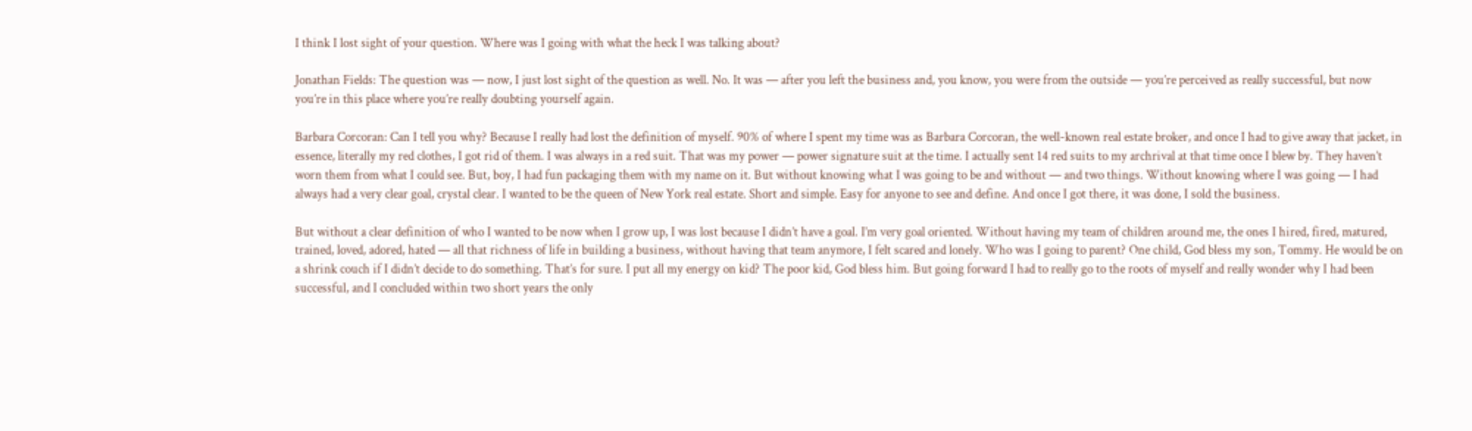I think I lost sight of your question. Where was I going with what the heck I was talking about?

Jonathan Fields: The question was — now, I just lost sight of the question as well. No. It was — after you left the business and, you know, you were from the outside — you’re perceived as really successful, but now you’re in this place where you’re really doubting yourself again.

Barbara Corcoran: Can I tell you why? Because I really had lost the definition of myself. 90% of where I spent my time was as Barbara Corcoran, the well-known real estate broker, and once I had to give away that jacket, in essence, literally my red clothes, I got rid of them. I was always in a red suit. That was my power — power signature suit at the time. I actually sent 14 red suits to my archrival at that time once I blew by. They haven’t worn them from what I could see. But, boy, I had fun packaging them with my name on it. But without knowing what I was going to be and without — and two things. Without knowing where I was going — I had always had a very clear goal, crystal clear. I wanted to be the queen of New York real estate. Short and simple. Easy for anyone to see and define. And once I got there, it was done, I sold the business.

But without a clear definition of who I wanted to be now when I grow up, I was lost because I didn’t have a goal. I’m very goal oriented. Without having my team of children around me, the ones I hired, fired, matured, trained, loved, adored, hated — all that richness of life in building a business, without having that team anymore, I felt scared and lonely. Who was I going to parent? One child, God bless my son, Tommy. He would be on a shrink couch if I didn’t decide to do something. That’s for sure. I put all my energy on kid? The poor kid, God bless him. But going forward I had to really go to the roots of myself and really wonder why I had been successful, and I concluded within two short years the only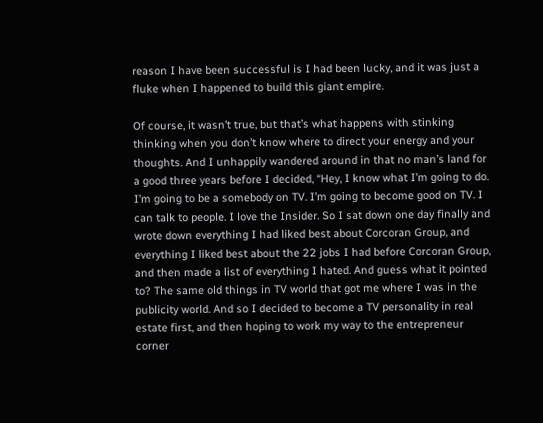reason I have been successful is I had been lucky, and it was just a fluke when I happened to build this giant empire.

Of course, it wasn’t true, but that’s what happens with stinking thinking when you don’t know where to direct your energy and your thoughts. And I unhappily wandered around in that no man’s land for a good three years before I decided, “Hey, I know what I’m going to do. I’m going to be a somebody on TV. I’m going to become good on TV. I can talk to people. I love the Insider. So I sat down one day finally and wrote down everything I had liked best about Corcoran Group, and everything I liked best about the 22 jobs I had before Corcoran Group, and then made a list of everything I hated. And guess what it pointed to? The same old things in TV world that got me where I was in the publicity world. And so I decided to become a TV personality in real estate first, and then hoping to work my way to the entrepreneur corner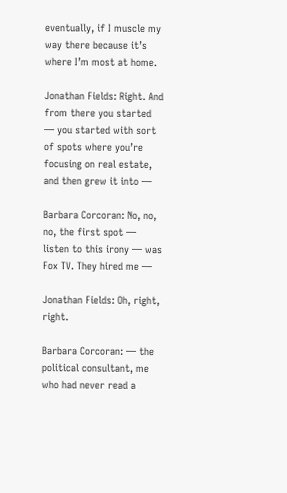eventually, if I muscle my way there because it’s where I’m most at home.

Jonathan Fields: Right. And from there you started — you started with sort of spots where you’re focusing on real estate, and then grew it into —

Barbara Corcoran: No, no, no, the first spot — listen to this irony — was Fox TV. They hired me —

Jonathan Fields: Oh, right, right.

Barbara Corcoran: — the political consultant, me who had never read a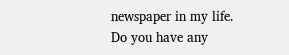newspaper in my life. Do you have any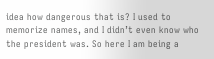idea how dangerous that is? I used to memorize names, and I didn’t even know who the president was. So here I am being a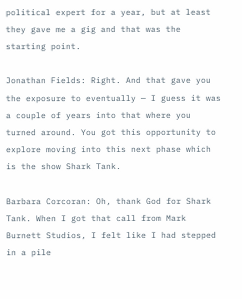political expert for a year, but at least they gave me a gig and that was the starting point.

Jonathan Fields: Right. And that gave you the exposure to eventually — I guess it was a couple of years into that where you turned around. You got this opportunity to explore moving into this next phase which is the show Shark Tank.

Barbara Corcoran: Oh, thank God for Shark Tank. When I got that call from Mark Burnett Studios, I felt like I had stepped in a pile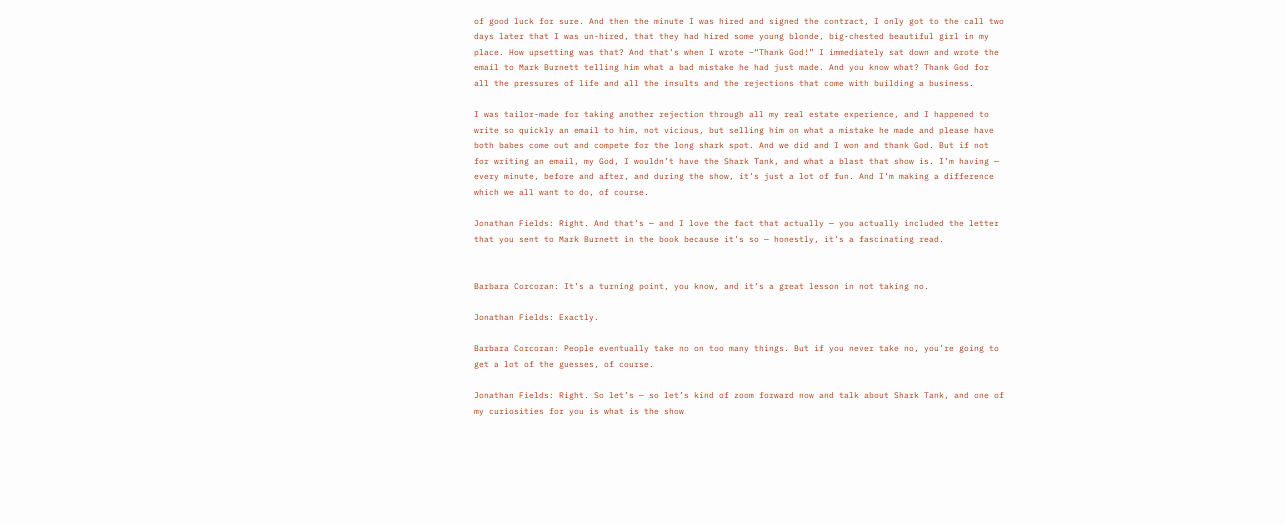of good luck for sure. And then the minute I was hired and signed the contract, I only got to the call two days later that I was un-hired, that they had hired some young blonde, big-chested beautiful girl in my place. How upsetting was that? And that’s when I wrote –“Thank God!” I immediately sat down and wrote the email to Mark Burnett telling him what a bad mistake he had just made. And you know what? Thank God for all the pressures of life and all the insults and the rejections that come with building a business.

I was tailor-made for taking another rejection through all my real estate experience, and I happened to write so quickly an email to him, not vicious, but selling him on what a mistake he made and please have both babes come out and compete for the long shark spot. And we did and I won and thank God. But if not for writing an email, my God, I wouldn’t have the Shark Tank, and what a blast that show is. I’m having — every minute, before and after, and during the show, it’s just a lot of fun. And I’m making a difference which we all want to do, of course.

Jonathan Fields: Right. And that’s — and I love the fact that actually — you actually included the letter that you sent to Mark Burnett in the book because it’s so — honestly, it’s a fascinating read.


Barbara Corcoran: It’s a turning point, you know, and it’s a great lesson in not taking no.

Jonathan Fields: Exactly.

Barbara Corcoran: People eventually take no on too many things. But if you never take no, you’re going to get a lot of the guesses, of course.

Jonathan Fields: Right. So let’s — so let’s kind of zoom forward now and talk about Shark Tank, and one of my curiosities for you is what is the show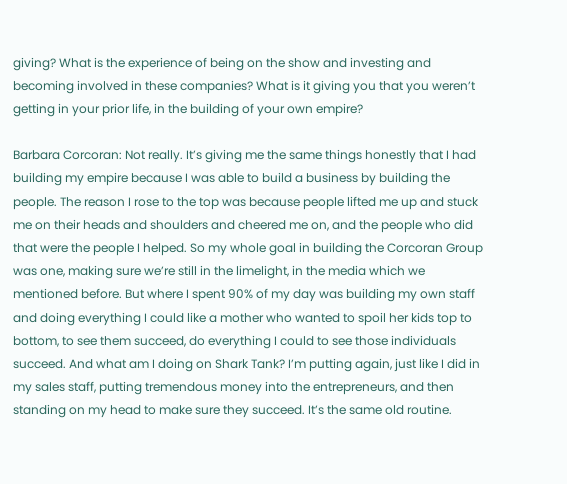giving? What is the experience of being on the show and investing and becoming involved in these companies? What is it giving you that you weren’t getting in your prior life, in the building of your own empire?

Barbara Corcoran: Not really. It’s giving me the same things honestly that I had building my empire because I was able to build a business by building the people. The reason I rose to the top was because people lifted me up and stuck me on their heads and shoulders and cheered me on, and the people who did that were the people I helped. So my whole goal in building the Corcoran Group was one, making sure we’re still in the limelight, in the media which we mentioned before. But where I spent 90% of my day was building my own staff and doing everything I could like a mother who wanted to spoil her kids top to bottom, to see them succeed, do everything I could to see those individuals succeed. And what am I doing on Shark Tank? I’m putting again, just like I did in my sales staff, putting tremendous money into the entrepreneurs, and then standing on my head to make sure they succeed. It’s the same old routine.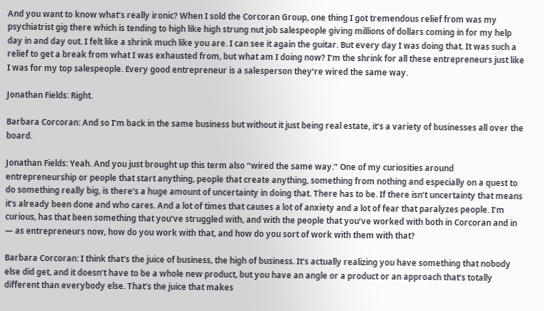And you want to know what’s really ironic? When I sold the Corcoran Group, one thing I got tremendous relief from was my psychiatrist gig there which is tending to high like high strung nut job salespeople giving millions of dollars coming in for my help day in and day out. I felt like a shrink much like you are. I can see it again the guitar. But every day I was doing that. It was such a relief to get a break from what I was exhausted from, but what am I doing now? I’m the shrink for all these entrepreneurs just like I was for my top salespeople. Every good entrepreneur is a salesperson they’re wired the same way.

Jonathan Fields: Right.

Barbara Corcoran: And so I’m back in the same business but without it just being real estate, it’s a variety of businesses all over the board.

Jonathan Fields: Yeah. And you just brought up this term also “wired the same way.” One of my curiosities around entrepreneurship or people that start anything, people that create anything, something from nothing and especially on a quest to do something really big, is there’s a huge amount of uncertainty in doing that. There has to be. If there isn’t uncertainty that means it’s already been done and who cares. And a lot of times that causes a lot of anxiety and a lot of fear that paralyzes people. I’m curious, has that been something that you’ve struggled with, and with the people that you’ve worked with both in Corcoran and in — as entrepreneurs now, how do you work with that, and how do you sort of work with them with that?

Barbara Corcoran: I think that’s the juice of business, the high of business. It’s actually realizing you have something that nobody else did get, and it doesn’t have to be a whole new product, but you have an angle or a product or an approach that’s totally different than everybody else. That’s the juice that makes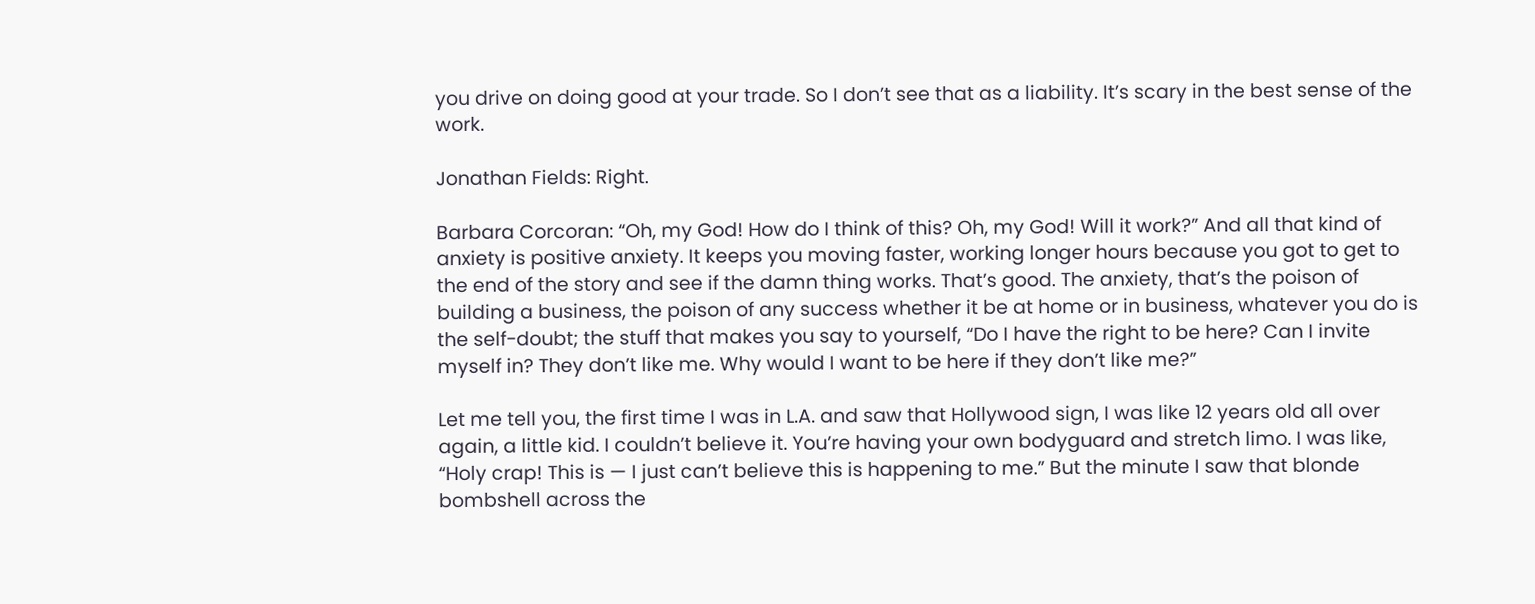you drive on doing good at your trade. So I don’t see that as a liability. It’s scary in the best sense of the work.

Jonathan Fields: Right.

Barbara Corcoran: “Oh, my God! How do I think of this? Oh, my God! Will it work?” And all that kind of anxiety is positive anxiety. It keeps you moving faster, working longer hours because you got to get to the end of the story and see if the damn thing works. That’s good. The anxiety, that’s the poison of building a business, the poison of any success whether it be at home or in business, whatever you do is the self-doubt; the stuff that makes you say to yourself, “Do I have the right to be here? Can I invite myself in? They don’t like me. Why would I want to be here if they don’t like me?”

Let me tell you, the first time I was in L.A. and saw that Hollywood sign, I was like 12 years old all over again, a little kid. I couldn’t believe it. You’re having your own bodyguard and stretch limo. I was like, “Holy crap! This is — I just can’t believe this is happening to me.” But the minute I saw that blonde bombshell across the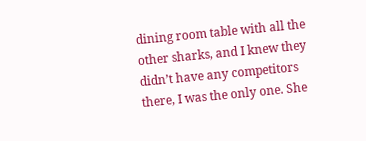dining room table with all the other sharks, and I knew they didn’t have any competitors there, I was the only one. She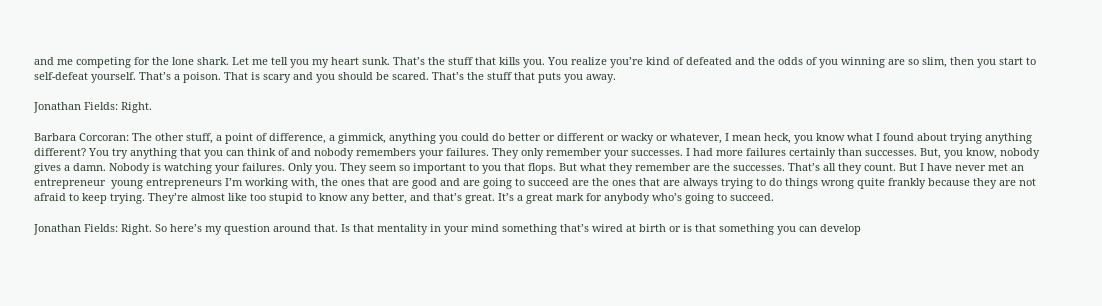and me competing for the lone shark. Let me tell you my heart sunk. That’s the stuff that kills you. You realize you’re kind of defeated and the odds of you winning are so slim, then you start to self-defeat yourself. That’s a poison. That is scary and you should be scared. That’s the stuff that puts you away.

Jonathan Fields: Right.

Barbara Corcoran: The other stuff, a point of difference, a gimmick, anything you could do better or different or wacky or whatever, I mean heck, you know what I found about trying anything different? You try anything that you can think of and nobody remembers your failures. They only remember your successes. I had more failures certainly than successes. But, you know, nobody gives a damn. Nobody is watching your failures. Only you. They seem so important to you that flops. But what they remember are the successes. That’s all they count. But I have never met an entrepreneur  young entrepreneurs I’m working with, the ones that are good and are going to succeed are the ones that are always trying to do things wrong quite frankly because they are not afraid to keep trying. They’re almost like too stupid to know any better, and that’s great. It’s a great mark for anybody who’s going to succeed.

Jonathan Fields: Right. So here’s my question around that. Is that mentality in your mind something that’s wired at birth or is that something you can develop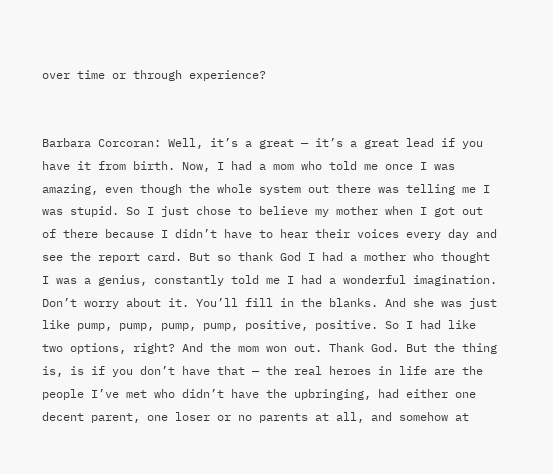over time or through experience?


Barbara Corcoran: Well, it’s a great — it’s a great lead if you have it from birth. Now, I had a mom who told me once I was amazing, even though the whole system out there was telling me I was stupid. So I just chose to believe my mother when I got out of there because I didn’t have to hear their voices every day and see the report card. But so thank God I had a mother who thought I was a genius, constantly told me I had a wonderful imagination. Don’t worry about it. You’ll fill in the blanks. And she was just like pump, pump, pump, pump, positive, positive. So I had like two options, right? And the mom won out. Thank God. But the thing is, is if you don’t have that — the real heroes in life are the people I’ve met who didn’t have the upbringing, had either one decent parent, one loser or no parents at all, and somehow at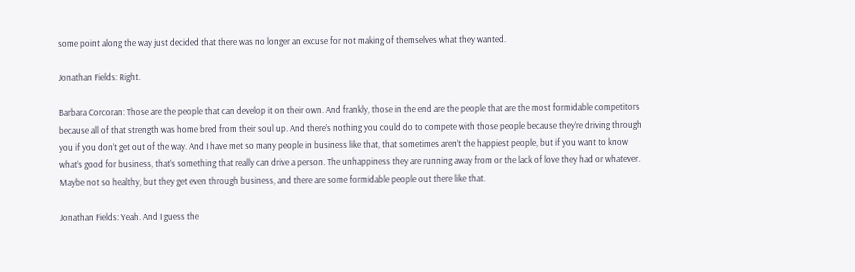some point along the way just decided that there was no longer an excuse for not making of themselves what they wanted.

Jonathan Fields: Right.

Barbara Corcoran: Those are the people that can develop it on their own. And frankly, those in the end are the people that are the most formidable competitors because all of that strength was home bred from their soul up. And there’s nothing you could do to compete with those people because they’re driving through you if you don’t get out of the way. And I have met so many people in business like that, that sometimes aren’t the happiest people, but if you want to know what’s good for business, that’s something that really can drive a person. The unhappiness they are running away from or the lack of love they had or whatever. Maybe not so healthy, but they get even through business, and there are some formidable people out there like that.

Jonathan Fields: Yeah. And I guess the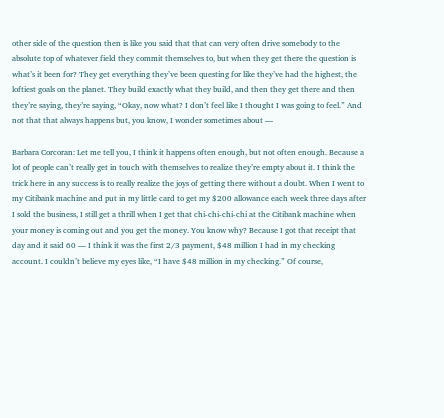other side of the question then is like you said that that can very often drive somebody to the absolute top of whatever field they commit themselves to, but when they get there the question is what’s it been for? They get everything they’ve been questing for like they’ve had the highest, the loftiest goals on the planet. They build exactly what they build, and then they get there and then they’re saying, they’re saying, “Okay, now what? I don’t feel like I thought I was going to feel.” And not that that always happens but, you know, I wonder sometimes about —

Barbara Corcoran: Let me tell you, I think it happens often enough, but not often enough. Because a lot of people can’t really get in touch with themselves to realize they’re empty about it. I think the trick here in any success is to really realize the joys of getting there without a doubt. When I went to my Citibank machine and put in my little card to get my $200 allowance each week three days after I sold the business, I still get a thrill when I get that chi-chi-chi-chi at the Citibank machine when your money is coming out and you get the money. You know why? Because I got that receipt that day and it said 60 — I think it was the first 2/3 payment, $48 million I had in my checking account. I couldn’t believe my eyes like, “I have $48 million in my checking.” Of course,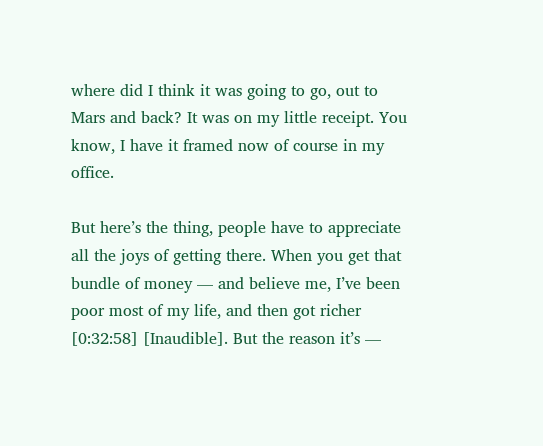where did I think it was going to go, out to Mars and back? It was on my little receipt. You know, I have it framed now of course in my office.

But here’s the thing, people have to appreciate all the joys of getting there. When you get that bundle of money — and believe me, I’ve been poor most of my life, and then got richer [0:32:58] [Inaudible]. But the reason it’s —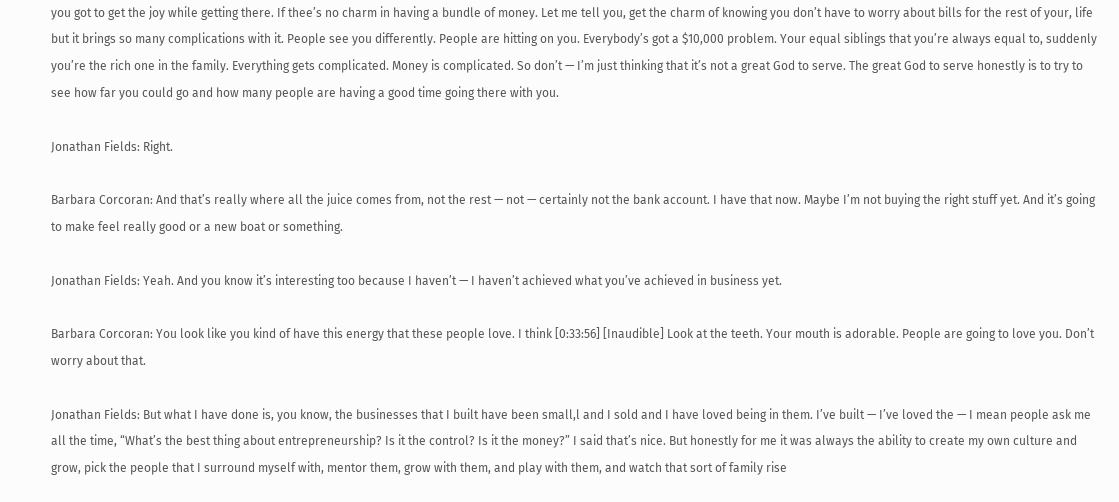you got to get the joy while getting there. If thee’s no charm in having a bundle of money. Let me tell you, get the charm of knowing you don’t have to worry about bills for the rest of your, life but it brings so many complications with it. People see you differently. People are hitting on you. Everybody’s got a $10,000 problem. Your equal siblings that you’re always equal to, suddenly you’re the rich one in the family. Everything gets complicated. Money is complicated. So don’t — I’m just thinking that it’s not a great God to serve. The great God to serve honestly is to try to see how far you could go and how many people are having a good time going there with you.

Jonathan Fields: Right.

Barbara Corcoran: And that’s really where all the juice comes from, not the rest — not — certainly not the bank account. I have that now. Maybe I’m not buying the right stuff yet. And it’s going to make feel really good or a new boat or something.

Jonathan Fields: Yeah. And you know it’s interesting too because I haven’t — I haven’t achieved what you’ve achieved in business yet.

Barbara Corcoran: You look like you kind of have this energy that these people love. I think [0:33:56] [Inaudible] Look at the teeth. Your mouth is adorable. People are going to love you. Don’t worry about that.

Jonathan Fields: But what I have done is, you know, the businesses that I built have been small,l and I sold and I have loved being in them. I’ve built — I’ve loved the — I mean people ask me all the time, “What’s the best thing about entrepreneurship? Is it the control? Is it the money?” I said that’s nice. But honestly for me it was always the ability to create my own culture and grow, pick the people that I surround myself with, mentor them, grow with them, and play with them, and watch that sort of family rise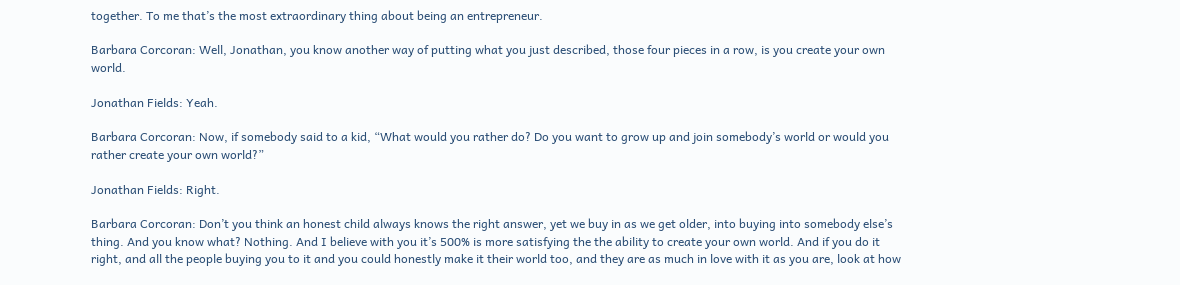together. To me that’s the most extraordinary thing about being an entrepreneur.

Barbara Corcoran: Well, Jonathan, you know another way of putting what you just described, those four pieces in a row, is you create your own world.

Jonathan Fields: Yeah.

Barbara Corcoran: Now, if somebody said to a kid, “What would you rather do? Do you want to grow up and join somebody’s world or would you rather create your own world?”

Jonathan Fields: Right.

Barbara Corcoran: Don’t you think an honest child always knows the right answer, yet we buy in as we get older, into buying into somebody else’s thing. And you know what? Nothing. And I believe with you it’s 500% is more satisfying the the ability to create your own world. And if you do it right, and all the people buying you to it and you could honestly make it their world too, and they are as much in love with it as you are, look at how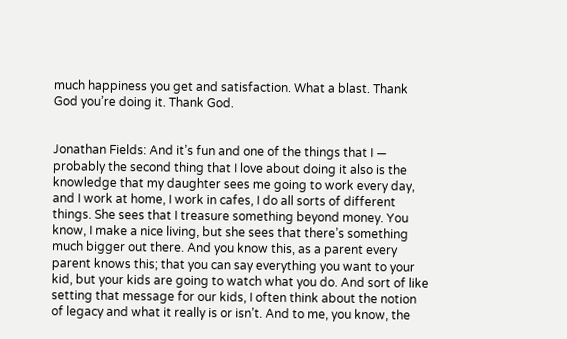much happiness you get and satisfaction. What a blast. Thank God you’re doing it. Thank God.


Jonathan Fields: And it’s fun and one of the things that I — probably the second thing that I love about doing it also is the knowledge that my daughter sees me going to work every day, and I work at home, I work in cafes, I do all sorts of different things. She sees that I treasure something beyond money. You know, I make a nice living, but she sees that there’s something much bigger out there. And you know this, as a parent every parent knows this; that you can say everything you want to your kid, but your kids are going to watch what you do. And sort of like setting that message for our kids, I often think about the notion of legacy and what it really is or isn’t. And to me, you know, the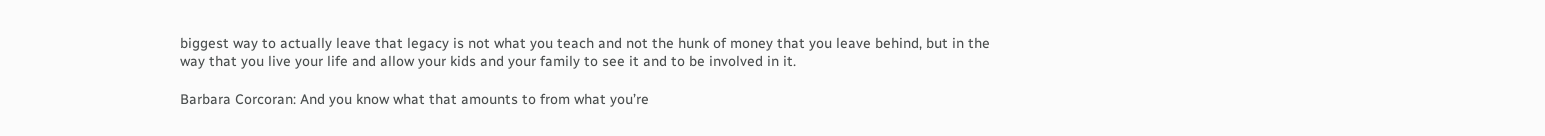biggest way to actually leave that legacy is not what you teach and not the hunk of money that you leave behind, but in the way that you live your life and allow your kids and your family to see it and to be involved in it.

Barbara Corcoran: And you know what that amounts to from what you’re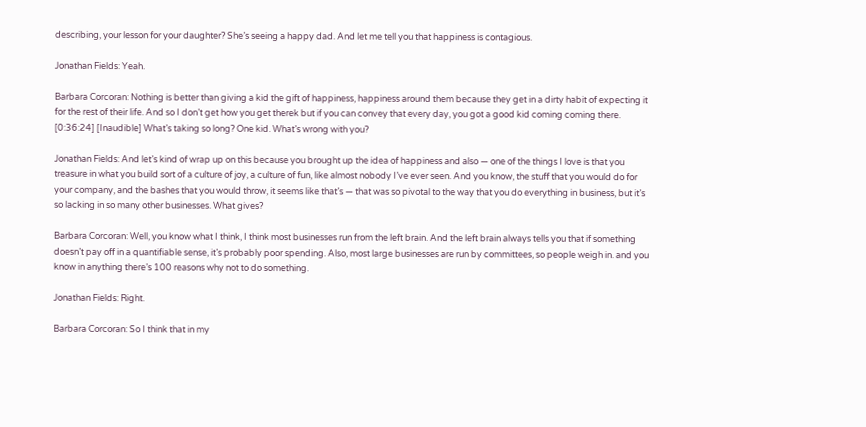describing, your lesson for your daughter? She’s seeing a happy dad. And let me tell you that happiness is contagious.

Jonathan Fields: Yeah.

Barbara Corcoran: Nothing is better than giving a kid the gift of happiness, happiness around them because they get in a dirty habit of expecting it for the rest of their life. And so I don’t get how you get therek but if you can convey that every day, you got a good kid coming coming there. [0:36:24] [Inaudible] What’s taking so long? One kid. What’s wrong with you?

Jonathan Fields: And let’s kind of wrap up on this because you brought up the idea of happiness and also — one of the things I love is that you treasure in what you build sort of a culture of joy, a culture of fun, like almost nobody I’ve ever seen. And you know, the stuff that you would do for your company, and the bashes that you would throw, it seems like that’s — that was so pivotal to the way that you do everything in business, but it’s so lacking in so many other businesses. What gives?

Barbara Corcoran: Well, you know what I think, I think most businesses run from the left brain. And the left brain always tells you that if something doesn’t pay off in a quantifiable sense, it’s probably poor spending. Also, most large businesses are run by committees, so people weigh in. and you know in anything there’s 100 reasons why not to do something.

Jonathan Fields: Right.

Barbara Corcoran: So I think that in my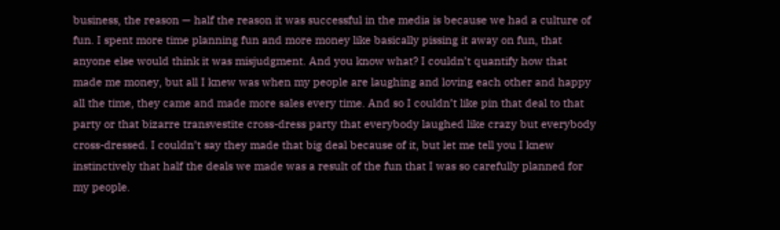business, the reason — half the reason it was successful in the media is because we had a culture of fun. I spent more time planning fun and more money like basically pissing it away on fun, that anyone else would think it was misjudgment. And you know what? I couldn’t quantify how that made me money, but all I knew was when my people are laughing and loving each other and happy all the time, they came and made more sales every time. And so I couldn’t like pin that deal to that party or that bizarre transvestite cross-dress party that everybody laughed like crazy but everybody cross-dressed. I couldn’t say they made that big deal because of it, but let me tell you I knew instinctively that half the deals we made was a result of the fun that I was so carefully planned for my people.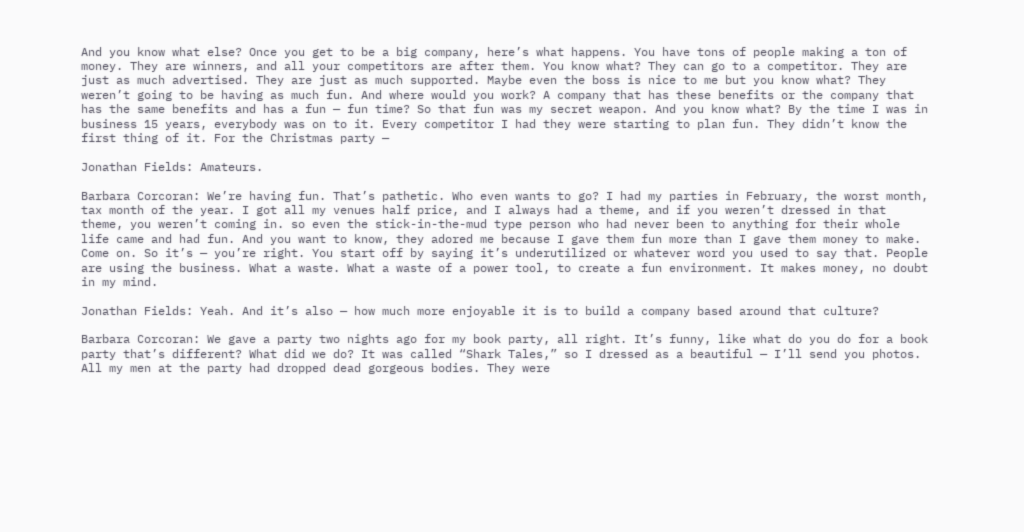And you know what else? Once you get to be a big company, here’s what happens. You have tons of people making a ton of money. They are winners, and all your competitors are after them. You know what? They can go to a competitor. They are just as much advertised. They are just as much supported. Maybe even the boss is nice to me but you know what? They weren’t going to be having as much fun. And where would you work? A company that has these benefits or the company that has the same benefits and has a fun — fun time? So that fun was my secret weapon. And you know what? By the time I was in business 15 years, everybody was on to it. Every competitor I had they were starting to plan fun. They didn’t know the first thing of it. For the Christmas party —

Jonathan Fields: Amateurs.

Barbara Corcoran: We’re having fun. That’s pathetic. Who even wants to go? I had my parties in February, the worst month, tax month of the year. I got all my venues half price, and I always had a theme, and if you weren’t dressed in that theme, you weren’t coming in. so even the stick-in-the-mud type person who had never been to anything for their whole life came and had fun. And you want to know, they adored me because I gave them fun more than I gave them money to make. Come on. So it’s — you’re right. You start off by saying it’s underutilized or whatever word you used to say that. People are using the business. What a waste. What a waste of a power tool, to create a fun environment. It makes money, no doubt in my mind.

Jonathan Fields: Yeah. And it’s also — how much more enjoyable it is to build a company based around that culture?

Barbara Corcoran: We gave a party two nights ago for my book party, all right. It’s funny, like what do you do for a book party that’s different? What did we do? It was called “Shark Tales,” so I dressed as a beautiful — I’ll send you photos. All my men at the party had dropped dead gorgeous bodies. They were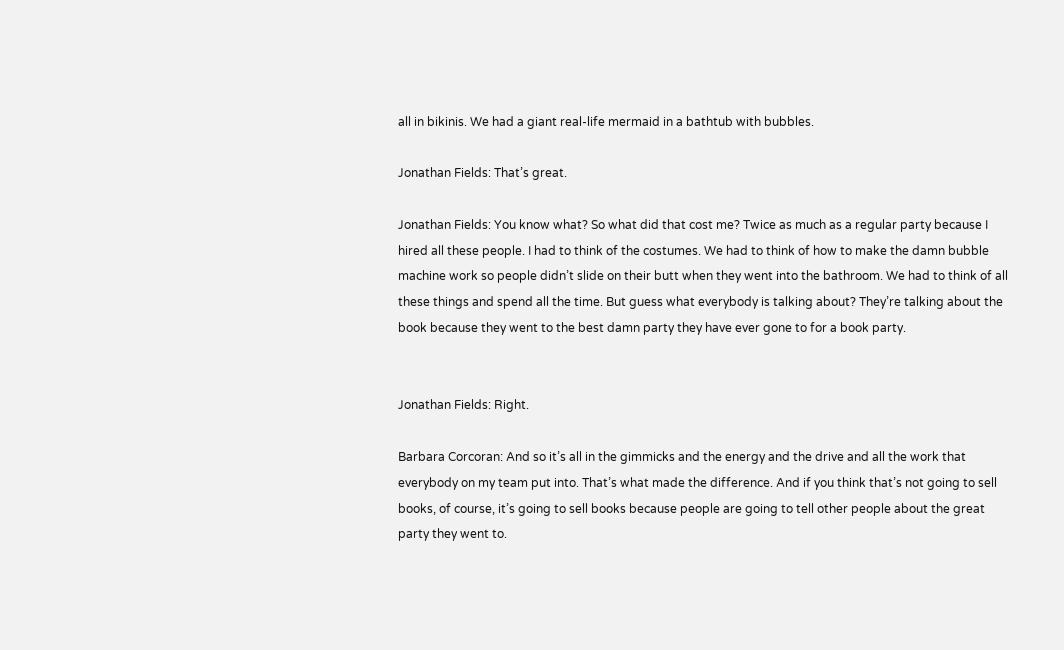all in bikinis. We had a giant real-life mermaid in a bathtub with bubbles.

Jonathan Fields: That’s great.

Jonathan Fields: You know what? So what did that cost me? Twice as much as a regular party because I hired all these people. I had to think of the costumes. We had to think of how to make the damn bubble machine work so people didn’t slide on their butt when they went into the bathroom. We had to think of all these things and spend all the time. But guess what everybody is talking about? They’re talking about the book because they went to the best damn party they have ever gone to for a book party.


Jonathan Fields: Right.

Barbara Corcoran: And so it’s all in the gimmicks and the energy and the drive and all the work that everybody on my team put into. That’s what made the difference. And if you think that’s not going to sell books, of course, it’s going to sell books because people are going to tell other people about the great party they went to.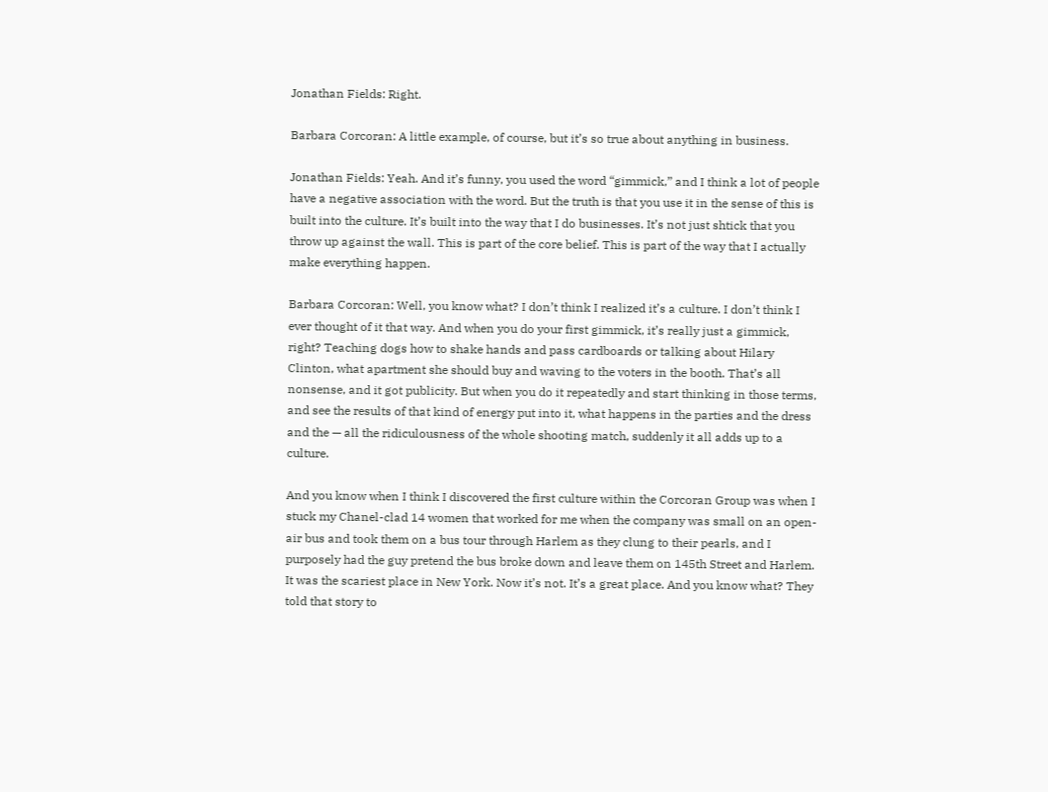Jonathan Fields: Right.

Barbara Corcoran: A little example, of course, but it’s so true about anything in business.

Jonathan Fields: Yeah. And it’s funny, you used the word “gimmick,” and I think a lot of people have a negative association with the word. But the truth is that you use it in the sense of this is built into the culture. It’s built into the way that I do businesses. It’s not just shtick that you throw up against the wall. This is part of the core belief. This is part of the way that I actually make everything happen.

Barbara Corcoran: Well, you know what? I don’t think I realized it’s a culture. I don’t think I ever thought of it that way. And when you do your first gimmick, it’s really just a gimmick, right? Teaching dogs how to shake hands and pass cardboards or talking about Hilary Clinton, what apartment she should buy and waving to the voters in the booth. That’s all nonsense, and it got publicity. But when you do it repeatedly and start thinking in those terms, and see the results of that kind of energy put into it, what happens in the parties and the dress and the — all the ridiculousness of the whole shooting match, suddenly it all adds up to a culture.

And you know when I think I discovered the first culture within the Corcoran Group was when I stuck my Chanel-clad 14 women that worked for me when the company was small on an open-air bus and took them on a bus tour through Harlem as they clung to their pearls, and I purposely had the guy pretend the bus broke down and leave them on 145th Street and Harlem. It was the scariest place in New York. Now it’s not. It’s a great place. And you know what? They told that story to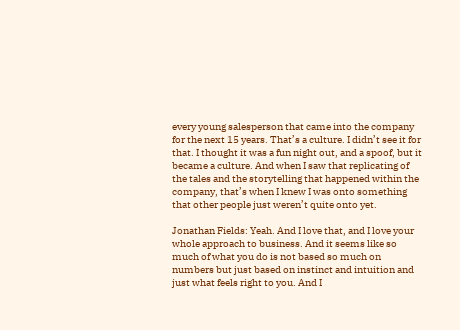every young salesperson that came into the company for the next 15 years. That’s a culture. I didn’t see it for that. I thought it was a fun night out, and a spoof, but it became a culture. And when I saw that replicating of the tales and the storytelling that happened within the company, that’s when I knew I was onto something that other people just weren’t quite onto yet.

Jonathan Fields: Yeah. And I love that, and I love your whole approach to business. And it seems like so much of what you do is not based so much on numbers but just based on instinct and intuition and just what feels right to you. And I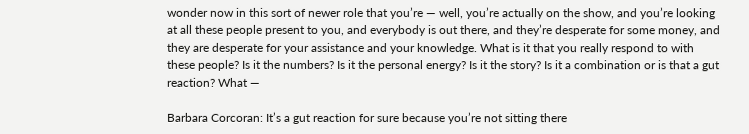wonder now in this sort of newer role that you’re — well, you’re actually on the show, and you’re looking at all these people present to you, and everybody is out there, and they’re desperate for some money, and they are desperate for your assistance and your knowledge. What is it that you really respond to with these people? Is it the numbers? Is it the personal energy? Is it the story? Is it a combination or is that a gut reaction? What —

Barbara Corcoran: It’s a gut reaction for sure because you’re not sitting there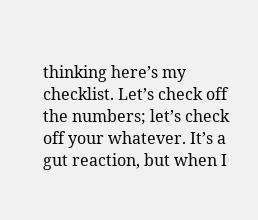thinking here’s my checklist. Let’s check off the numbers; let’s check off your whatever. It’s a gut reaction, but when I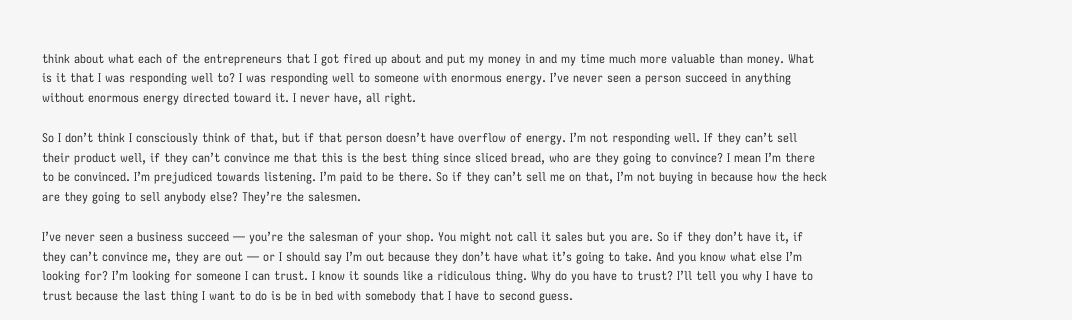think about what each of the entrepreneurs that I got fired up about and put my money in and my time much more valuable than money. What is it that I was responding well to? I was responding well to someone with enormous energy. I’ve never seen a person succeed in anything without enormous energy directed toward it. I never have, all right.

So I don’t think I consciously think of that, but if that person doesn’t have overflow of energy. I’m not responding well. If they can’t sell their product well, if they can’t convince me that this is the best thing since sliced bread, who are they going to convince? I mean I’m there to be convinced. I’m prejudiced towards listening. I’m paid to be there. So if they can’t sell me on that, I’m not buying in because how the heck are they going to sell anybody else? They’re the salesmen.

I’ve never seen a business succeed — you’re the salesman of your shop. You might not call it sales but you are. So if they don’t have it, if they can’t convince me, they are out — or I should say I’m out because they don’t have what it’s going to take. And you know what else I’m looking for? I’m looking for someone I can trust. I know it sounds like a ridiculous thing. Why do you have to trust? I’ll tell you why I have to trust because the last thing I want to do is be in bed with somebody that I have to second guess.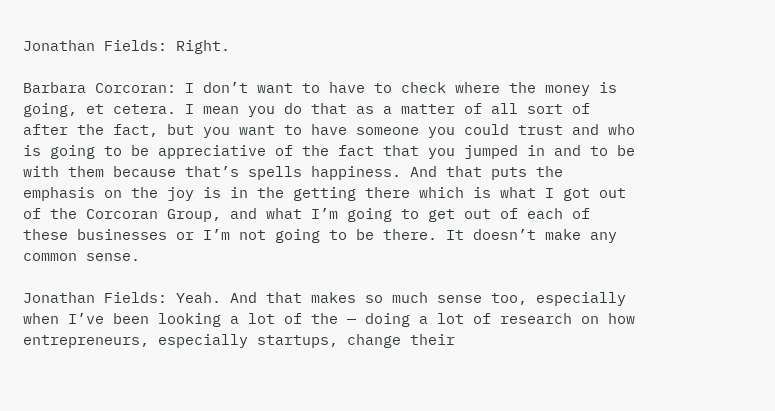Jonathan Fields: Right.

Barbara Corcoran: I don’t want to have to check where the money is going, et cetera. I mean you do that as a matter of all sort of after the fact, but you want to have someone you could trust and who is going to be appreciative of the fact that you jumped in and to be with them because that’s spells happiness. And that puts the emphasis on the joy is in the getting there which is what I got out of the Corcoran Group, and what I’m going to get out of each of these businesses or I’m not going to be there. It doesn’t make any common sense.

Jonathan Fields: Yeah. And that makes so much sense too, especially when I’ve been looking a lot of the — doing a lot of research on how entrepreneurs, especially startups, change their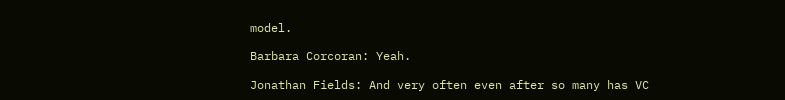model.

Barbara Corcoran: Yeah.

Jonathan Fields: And very often even after so many has VC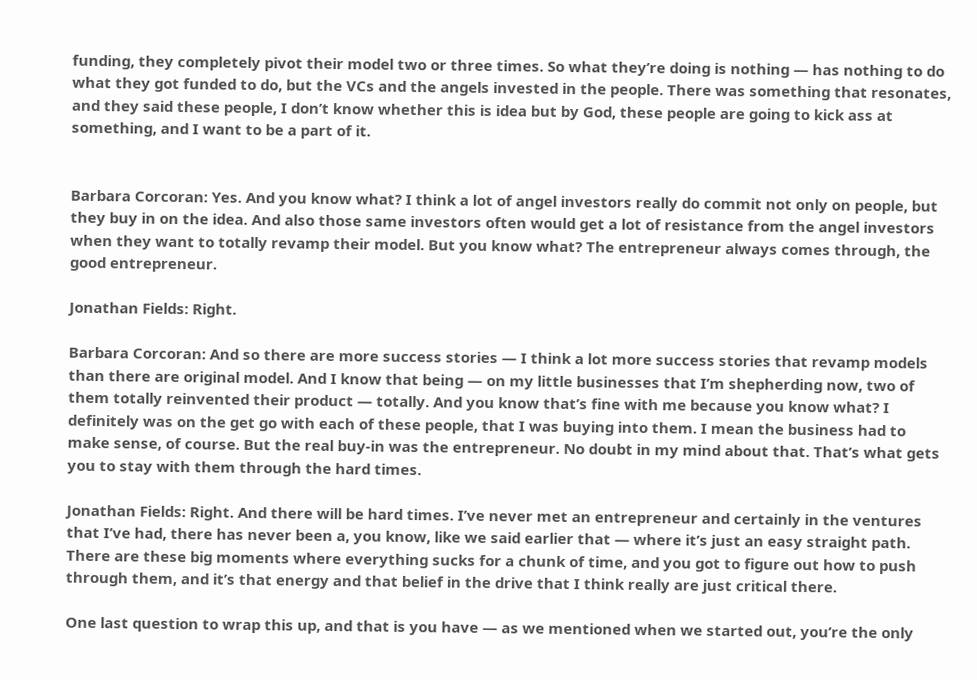funding, they completely pivot their model two or three times. So what they’re doing is nothing — has nothing to do what they got funded to do, but the VCs and the angels invested in the people. There was something that resonates, and they said these people, I don’t know whether this is idea but by God, these people are going to kick ass at something, and I want to be a part of it.


Barbara Corcoran: Yes. And you know what? I think a lot of angel investors really do commit not only on people, but they buy in on the idea. And also those same investors often would get a lot of resistance from the angel investors when they want to totally revamp their model. But you know what? The entrepreneur always comes through, the good entrepreneur.

Jonathan Fields: Right.

Barbara Corcoran: And so there are more success stories — I think a lot more success stories that revamp models than there are original model. And I know that being — on my little businesses that I’m shepherding now, two of them totally reinvented their product — totally. And you know that’s fine with me because you know what? I definitely was on the get go with each of these people, that I was buying into them. I mean the business had to make sense, of course. But the real buy-in was the entrepreneur. No doubt in my mind about that. That’s what gets you to stay with them through the hard times.

Jonathan Fields: Right. And there will be hard times. I’ve never met an entrepreneur and certainly in the ventures that I’ve had, there has never been a, you know, like we said earlier that — where it’s just an easy straight path. There are these big moments where everything sucks for a chunk of time, and you got to figure out how to push through them, and it’s that energy and that belief in the drive that I think really are just critical there.

One last question to wrap this up, and that is you have — as we mentioned when we started out, you’re the only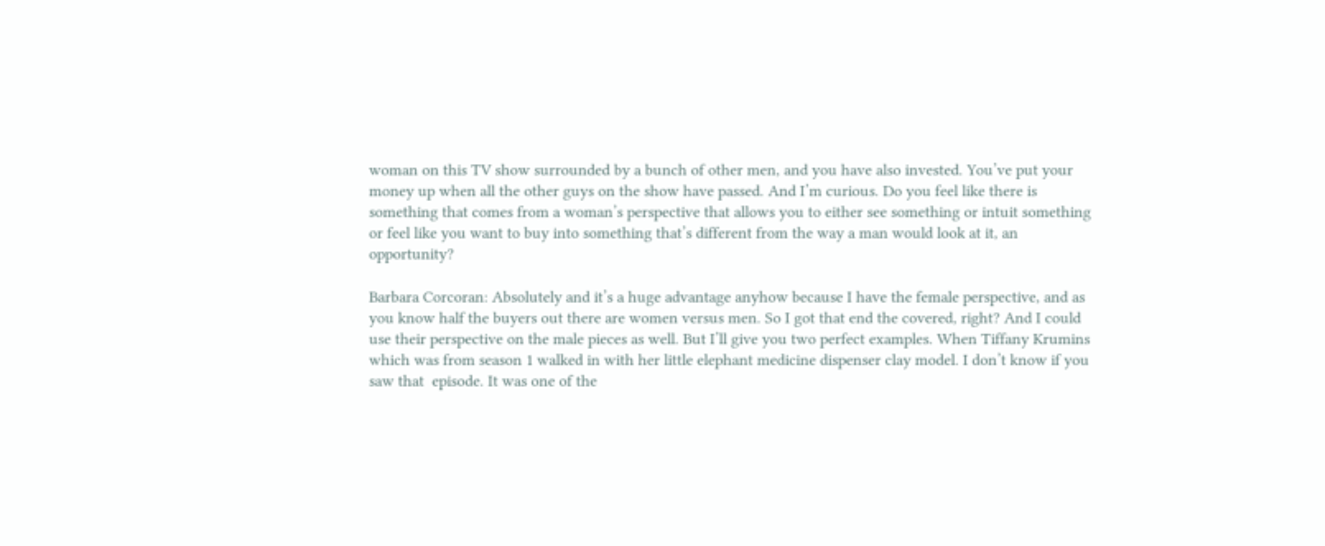woman on this TV show surrounded by a bunch of other men, and you have also invested. You’ve put your money up when all the other guys on the show have passed. And I’m curious. Do you feel like there is something that comes from a woman’s perspective that allows you to either see something or intuit something or feel like you want to buy into something that’s different from the way a man would look at it, an opportunity?

Barbara Corcoran: Absolutely and it’s a huge advantage anyhow because I have the female perspective, and as you know half the buyers out there are women versus men. So I got that end the covered, right? And I could use their perspective on the male pieces as well. But I’ll give you two perfect examples. When Tiffany Krumins which was from season 1 walked in with her little elephant medicine dispenser clay model. I don’t know if you saw that  episode. It was one of the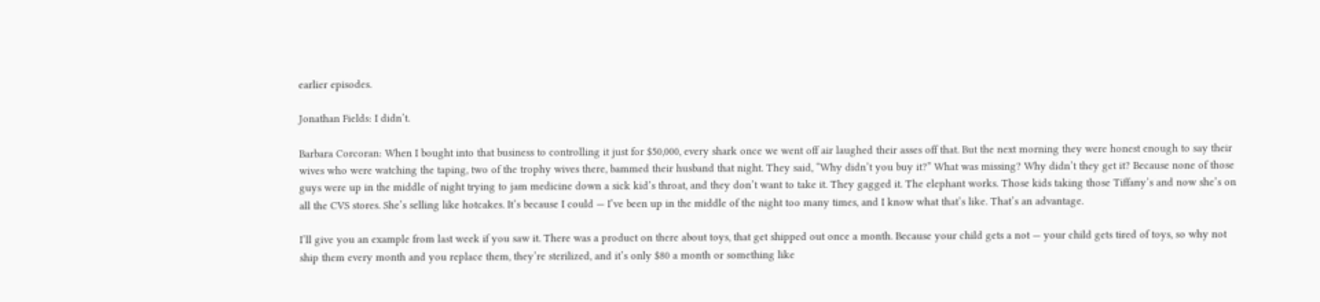earlier episodes.

Jonathan Fields: I didn’t.

Barbara Corcoran: When I bought into that business to controlling it just for $50,000, every shark once we went off air laughed their asses off that. But the next morning they were honest enough to say their wives who were watching the taping, two of the trophy wives there, bammed their husband that night. They said, “Why didn’t you buy it?” What was missing? Why didn’t they get it? Because none of those guys were up in the middle of night trying to jam medicine down a sick kid’s throat, and they don’t want to take it. They gagged it. The elephant works. Those kids taking those Tiffany’s and now she’s on all the CVS stores. She’s selling like hotcakes. It’s because I could — I’ve been up in the middle of the night too many times, and I know what that’s like. That’s an advantage.

I’ll give you an example from last week if you saw it. There was a product on there about toys, that get shipped out once a month. Because your child gets a not — your child gets tired of toys, so why not ship them every month and you replace them, they’re sterilized, and it’s only $80 a month or something like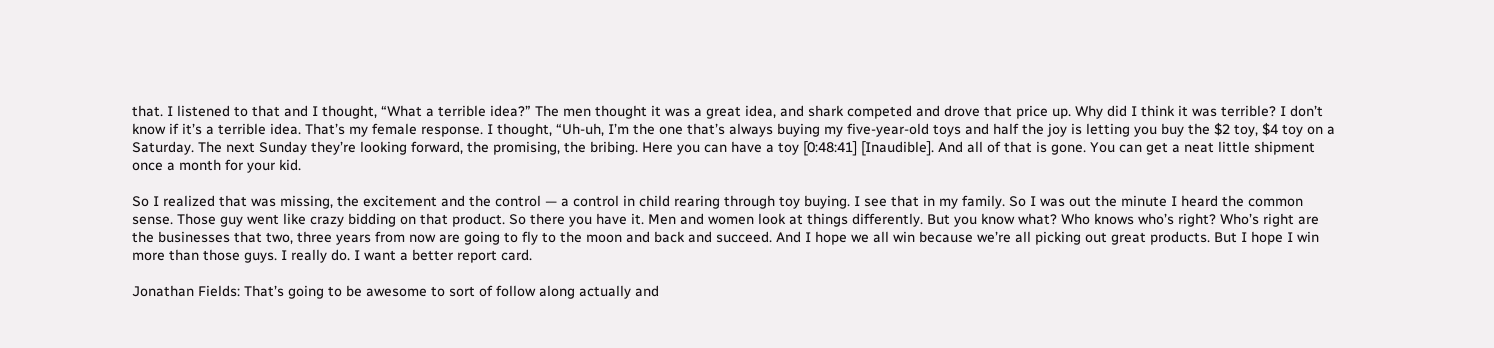that. I listened to that and I thought, “What a terrible idea?” The men thought it was a great idea, and shark competed and drove that price up. Why did I think it was terrible? I don’t know if it’s a terrible idea. That’s my female response. I thought, “Uh-uh, I’m the one that’s always buying my five-year-old toys and half the joy is letting you buy the $2 toy, $4 toy on a Saturday. The next Sunday they’re looking forward, the promising, the bribing. Here you can have a toy [0:48:41] [Inaudible]. And all of that is gone. You can get a neat little shipment once a month for your kid.

So I realized that was missing, the excitement and the control — a control in child rearing through toy buying. I see that in my family. So I was out the minute I heard the common sense. Those guy went like crazy bidding on that product. So there you have it. Men and women look at things differently. But you know what? Who knows who’s right? Who’s right are the businesses that two, three years from now are going to fly to the moon and back and succeed. And I hope we all win because we’re all picking out great products. But I hope I win more than those guys. I really do. I want a better report card.

Jonathan Fields: That’s going to be awesome to sort of follow along actually and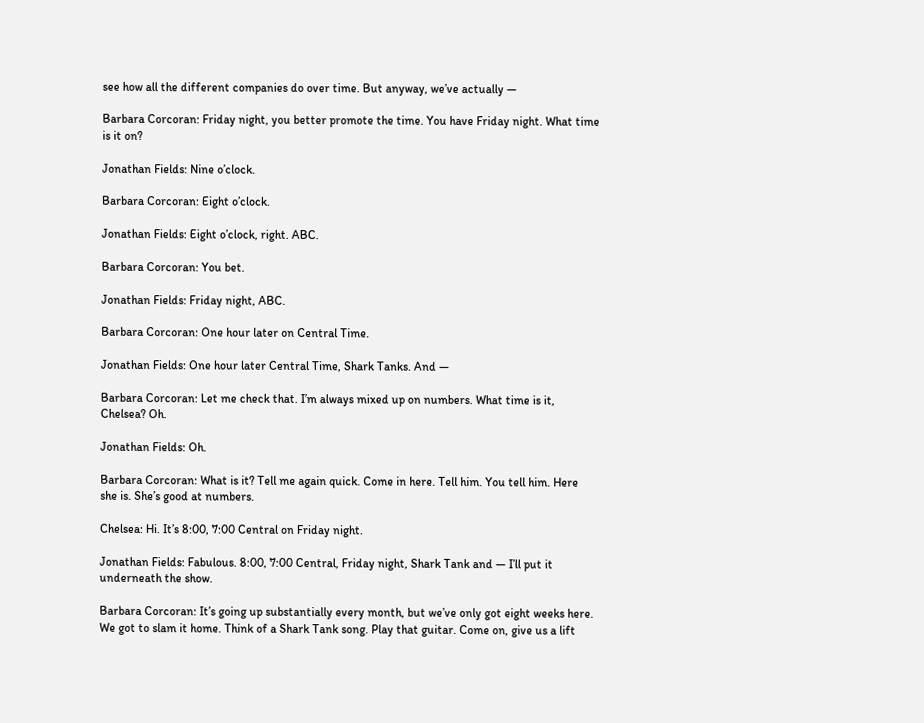see how all the different companies do over time. But anyway, we’ve actually —

Barbara Corcoran: Friday night, you better promote the time. You have Friday night. What time is it on?

Jonathan Fields: Nine o’clock.

Barbara Corcoran: Eight o’clock.

Jonathan Fields: Eight o’clock, right. ABC.

Barbara Corcoran: You bet.

Jonathan Fields: Friday night, ABC.

Barbara Corcoran: One hour later on Central Time.

Jonathan Fields: One hour later Central Time, Shark Tanks. And —

Barbara Corcoran: Let me check that. I’m always mixed up on numbers. What time is it, Chelsea? Oh.

Jonathan Fields: Oh.

Barbara Corcoran: What is it? Tell me again quick. Come in here. Tell him. You tell him. Here she is. She’s good at numbers.

Chelsea: Hi. It’s 8:00, 7:00 Central on Friday night.

Jonathan Fields: Fabulous. 8:00, 7:00 Central, Friday night, Shark Tank and — I’ll put it underneath the show.

Barbara Corcoran: It’s going up substantially every month, but we’ve only got eight weeks here. We got to slam it home. Think of a Shark Tank song. Play that guitar. Come on, give us a lift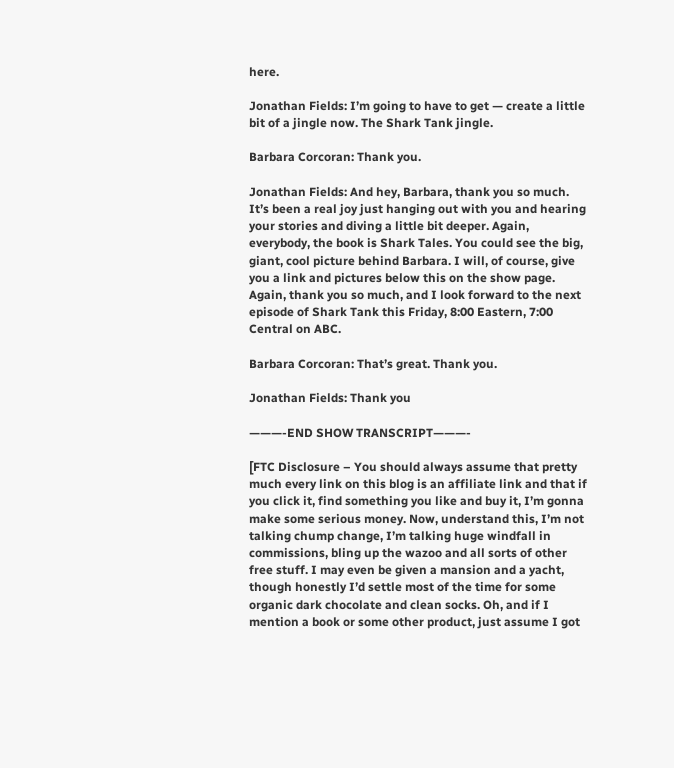here.

Jonathan Fields: I’m going to have to get — create a little bit of a jingle now. The Shark Tank jingle.

Barbara Corcoran: Thank you.

Jonathan Fields: And hey, Barbara, thank you so much. It’s been a real joy just hanging out with you and hearing your stories and diving a little bit deeper. Again, everybody, the book is Shark Tales. You could see the big, giant, cool picture behind Barbara. I will, of course, give you a link and pictures below this on the show page. Again, thank you so much, and I look forward to the next episode of Shark Tank this Friday, 8:00 Eastern, 7:00 Central on ABC.

Barbara Corcoran: That’s great. Thank you.

Jonathan Fields: Thank you

———-END SHOW TRANSCRIPT———-

[FTC Disclosure – You should always assume that pretty much every link on this blog is an affiliate link and that if you click it, find something you like and buy it, I’m gonna make some serious money. Now, understand this, I’m not talking chump change, I’m talking huge windfall in commissions, bling up the wazoo and all sorts of other free stuff. I may even be given a mansion and a yacht, though honestly I’d settle most of the time for some organic dark chocolate and clean socks. Oh, and if I mention a book or some other product, just assume I got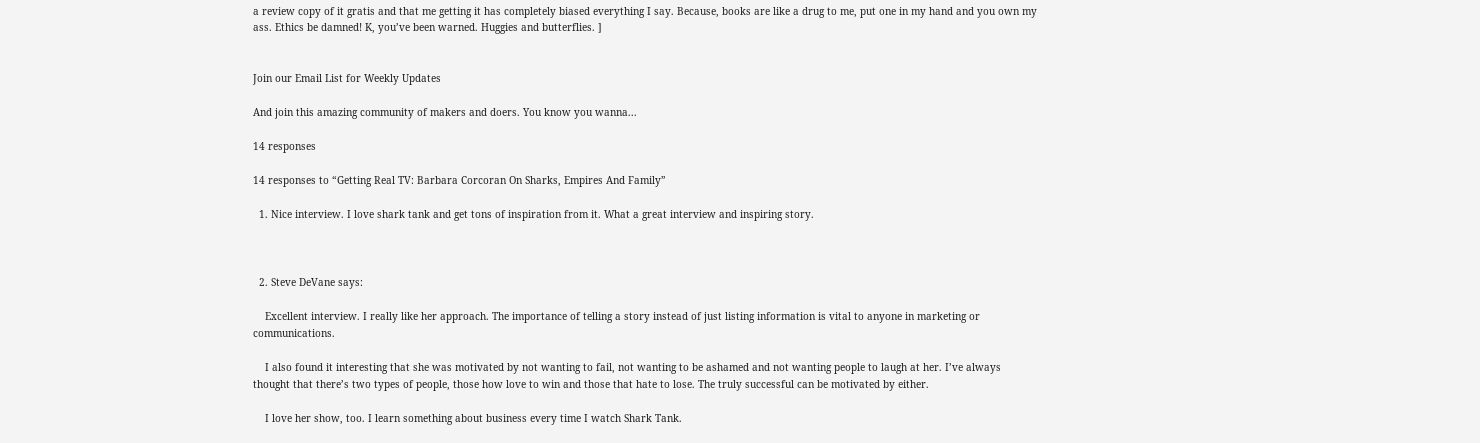a review copy of it gratis and that me getting it has completely biased everything I say. Because, books are like a drug to me, put one in my hand and you own my ass. Ethics be damned! K, you’ve been warned. Huggies and butterflies. ]


Join our Email List for Weekly Updates

And join this amazing community of makers and doers. You know you wanna...

14 responses

14 responses to “Getting Real TV: Barbara Corcoran On Sharks, Empires And Family”

  1. Nice interview. I love shark tank and get tons of inspiration from it. What a great interview and inspiring story.



  2. Steve DeVane says:

    Excellent interview. I really like her approach. The importance of telling a story instead of just listing information is vital to anyone in marketing or communications.

    I also found it interesting that she was motivated by not wanting to fail, not wanting to be ashamed and not wanting people to laugh at her. I’ve always thought that there’s two types of people, those how love to win and those that hate to lose. The truly successful can be motivated by either.

    I love her show, too. I learn something about business every time I watch Shark Tank.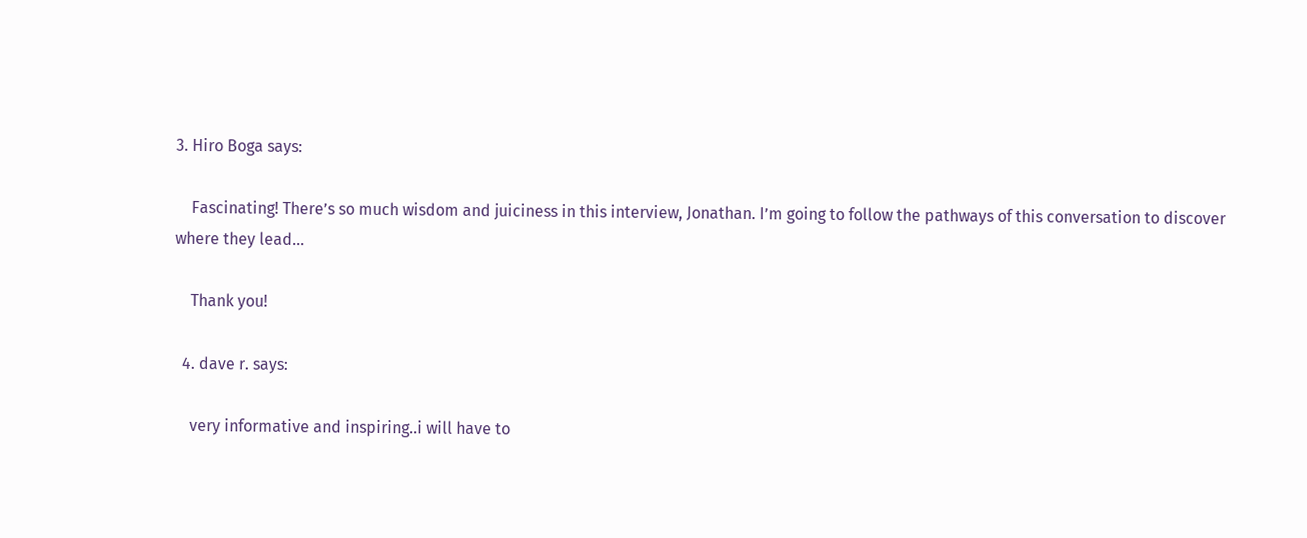3. Hiro Boga says:

    Fascinating! There’s so much wisdom and juiciness in this interview, Jonathan. I’m going to follow the pathways of this conversation to discover where they lead…

    Thank you!

  4. dave r. says:

    very informative and inspiring..i will have to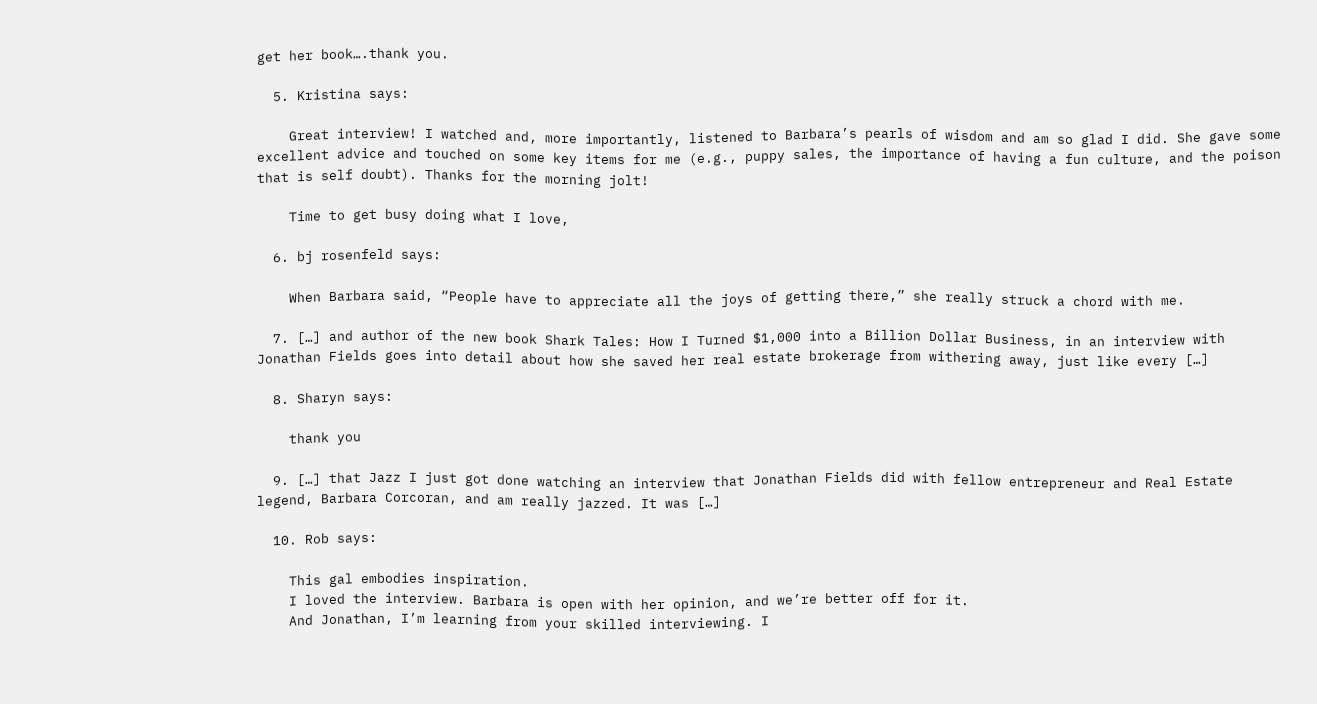get her book….thank you.

  5. Kristina says:

    Great interview! I watched and, more importantly, listened to Barbara’s pearls of wisdom and am so glad I did. She gave some excellent advice and touched on some key items for me (e.g., puppy sales, the importance of having a fun culture, and the poison that is self doubt). Thanks for the morning jolt!

    Time to get busy doing what I love,

  6. bj rosenfeld says:

    When Barbara said, “People have to appreciate all the joys of getting there,” she really struck a chord with me.

  7. […] and author of the new book Shark Tales: How I Turned $1,000 into a Billion Dollar Business, in an interview with Jonathan Fields goes into detail about how she saved her real estate brokerage from withering away, just like every […]

  8. Sharyn says:

    thank you

  9. […] that Jazz I just got done watching an interview that Jonathan Fields did with fellow entrepreneur and Real Estate legend, Barbara Corcoran, and am really jazzed. It was […]

  10. Rob says:

    This gal embodies inspiration.
    I loved the interview. Barbara is open with her opinion, and we’re better off for it.
    And Jonathan, I’m learning from your skilled interviewing. I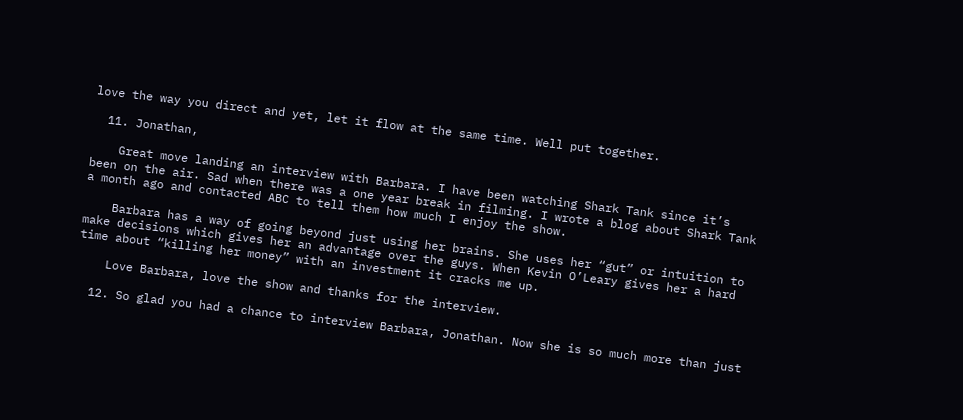love the way you direct and yet, let it flow at the same time. Well put together.

  11. Jonathan,

    Great move landing an interview with Barbara. I have been watching Shark Tank since it’s been on the air. Sad when there was a one year break in filming. I wrote a blog about Shark Tank a month ago and contacted ABC to tell them how much I enjoy the show.

    Barbara has a way of going beyond just using her brains. She uses her “gut” or intuition to make decisions which gives her an advantage over the guys. When Kevin O’Leary gives her a hard time about “killing her money” with an investment it cracks me up.

    Love Barbara, love the show and thanks for the interview.

  12. So glad you had a chance to interview Barbara, Jonathan. Now she is so much more than just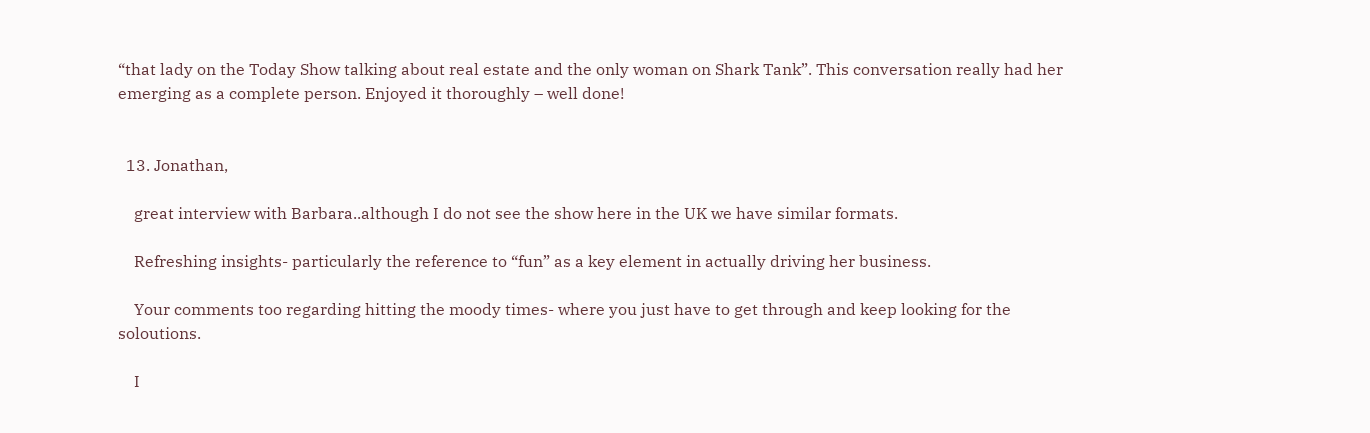“that lady on the Today Show talking about real estate and the only woman on Shark Tank”. This conversation really had her emerging as a complete person. Enjoyed it thoroughly – well done!


  13. Jonathan,

    great interview with Barbara..although I do not see the show here in the UK we have similar formats.

    Refreshing insights- particularly the reference to “fun” as a key element in actually driving her business.

    Your comments too regarding hitting the moody times- where you just have to get through and keep looking for the soloutions.

    I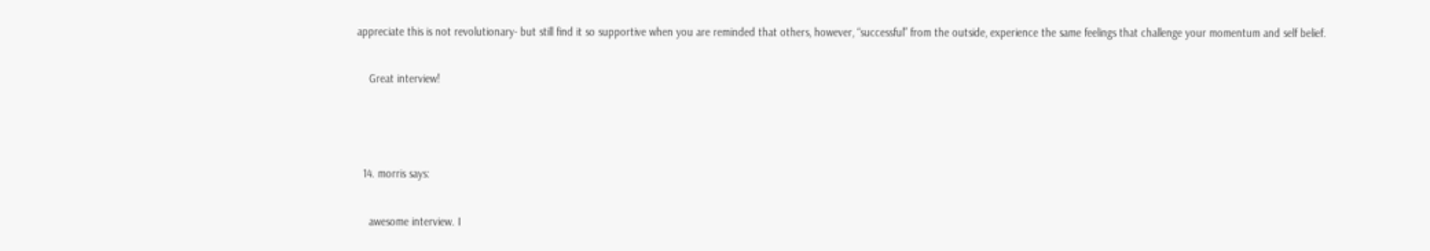appreciate this is not revolutionary- but still find it so supportive when you are reminded that others, however, “successful” from the outside, experience the same feelings that challenge your momentum and self belief.

    Great interview!



  14. morris says:

    awesome interview. I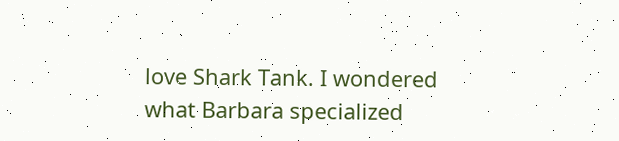love Shark Tank. I wondered what Barbara specialized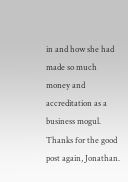in and how she had made so much money and accreditation as a business mogul. Thanks for the good post again, Jonathan.